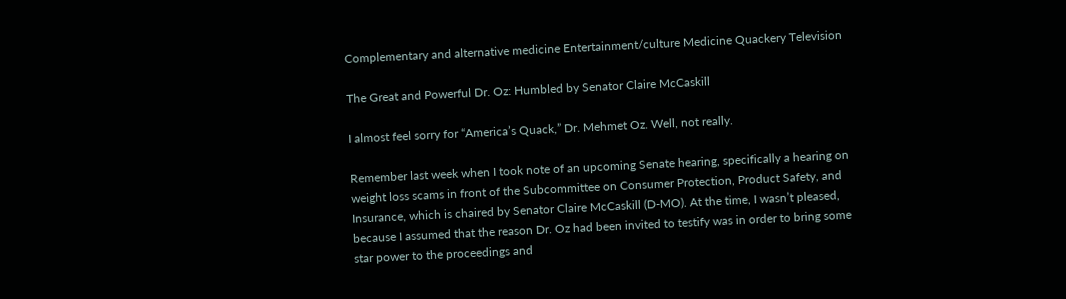Complementary and alternative medicine Entertainment/culture Medicine Quackery Television

The Great and Powerful Dr. Oz: Humbled by Senator Claire McCaskill

I almost feel sorry for “America’s Quack,” Dr. Mehmet Oz. Well, not really.

Remember last week when I took note of an upcoming Senate hearing, specifically a hearing on weight loss scams in front of the Subcommittee on Consumer Protection, Product Safety, and Insurance, which is chaired by Senator Claire McCaskill (D-MO). At the time, I wasn’t pleased, because I assumed that the reason Dr. Oz had been invited to testify was in order to bring some star power to the proceedings and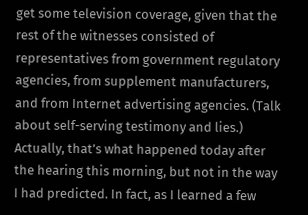get some television coverage, given that the rest of the witnesses consisted of representatives from government regulatory agencies, from supplement manufacturers, and from Internet advertising agencies. (Talk about self-serving testimony and lies.) Actually, that’s what happened today after the hearing this morning, but not in the way I had predicted. In fact, as I learned a few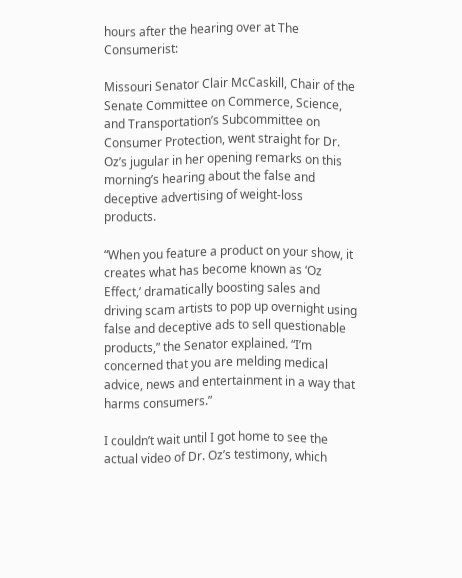hours after the hearing over at The Consumerist:

Missouri Senator Clair McCaskill, Chair of the Senate Committee on Commerce, Science, and Transportation’s Subcommittee on Consumer Protection, went straight for Dr. Oz’s jugular in her opening remarks on this morning’s hearing about the false and deceptive advertising of weight-loss products.

“When you feature a product on your show, it creates what has become known as ‘Oz Effect,’ dramatically boosting sales and driving scam artists to pop up overnight using false and deceptive ads to sell questionable products,” the Senator explained. “I’m concerned that you are melding medical advice, news and entertainment in a way that harms consumers.”

I couldn’t wait until I got home to see the actual video of Dr. Oz’s testimony, which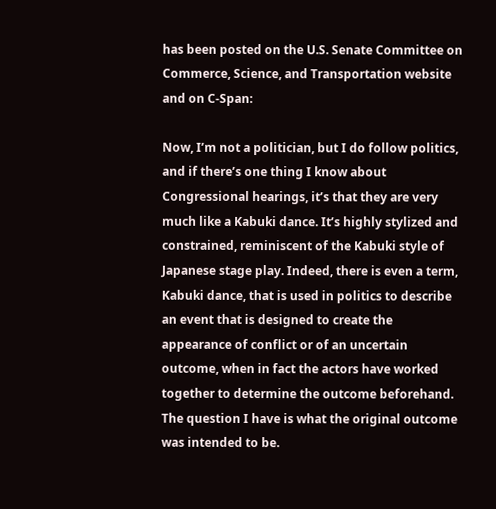has been posted on the U.S. Senate Committee on Commerce, Science, and Transportation website and on C-Span:

Now, I’m not a politician, but I do follow politics, and if there’s one thing I know about Congressional hearings, it’s that they are very much like a Kabuki dance. It’s highly stylized and constrained, reminiscent of the Kabuki style of Japanese stage play. Indeed, there is even a term, Kabuki dance, that is used in politics to describe an event that is designed to create the appearance of conflict or of an uncertain outcome, when in fact the actors have worked together to determine the outcome beforehand. The question I have is what the original outcome was intended to be.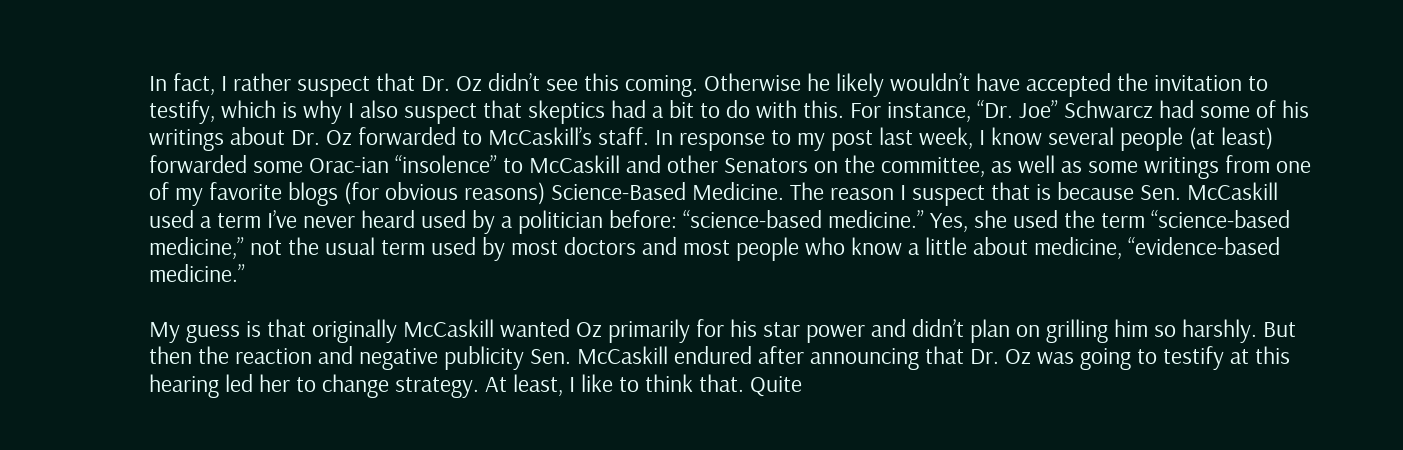In fact, I rather suspect that Dr. Oz didn’t see this coming. Otherwise he likely wouldn’t have accepted the invitation to testify, which is why I also suspect that skeptics had a bit to do with this. For instance, “Dr. Joe” Schwarcz had some of his writings about Dr. Oz forwarded to McCaskill’s staff. In response to my post last week, I know several people (at least) forwarded some Orac-ian “insolence” to McCaskill and other Senators on the committee, as well as some writings from one of my favorite blogs (for obvious reasons) Science-Based Medicine. The reason I suspect that is because Sen. McCaskill used a term I’ve never heard used by a politician before: “science-based medicine.” Yes, she used the term “science-based medicine,” not the usual term used by most doctors and most people who know a little about medicine, “evidence-based medicine.”

My guess is that originally McCaskill wanted Oz primarily for his star power and didn’t plan on grilling him so harshly. But then the reaction and negative publicity Sen. McCaskill endured after announcing that Dr. Oz was going to testify at this hearing led her to change strategy. At least, I like to think that. Quite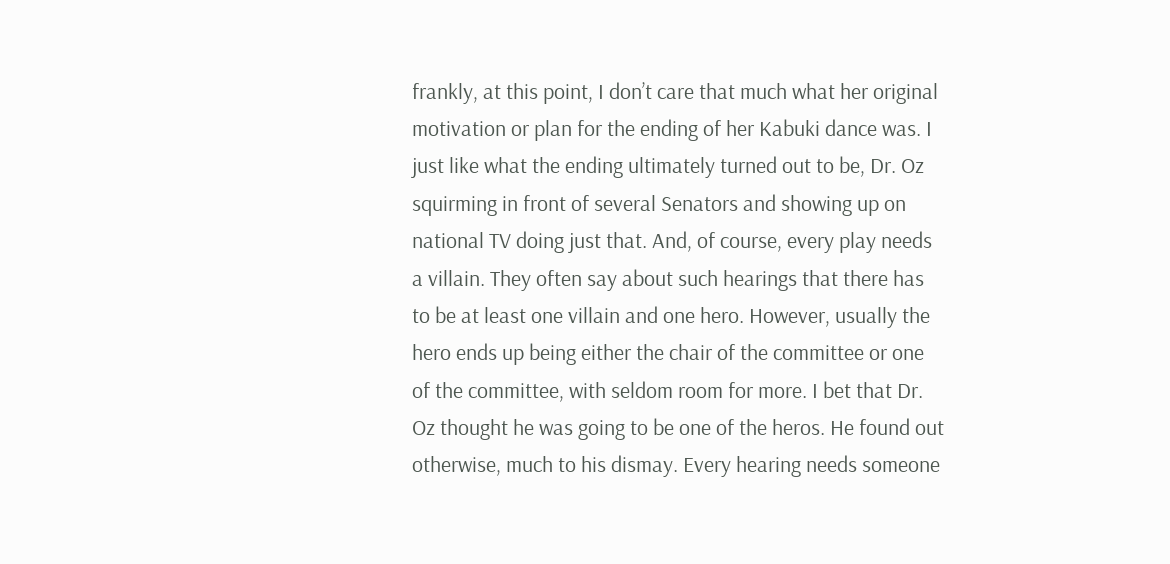frankly, at this point, I don’t care that much what her original motivation or plan for the ending of her Kabuki dance was. I just like what the ending ultimately turned out to be, Dr. Oz squirming in front of several Senators and showing up on national TV doing just that. And, of course, every play needs a villain. They often say about such hearings that there has to be at least one villain and one hero. However, usually the hero ends up being either the chair of the committee or one of the committee, with seldom room for more. I bet that Dr. Oz thought he was going to be one of the heros. He found out otherwise, much to his dismay. Every hearing needs someone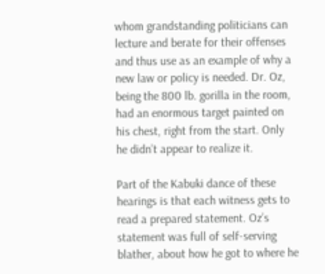whom grandstanding politicians can lecture and berate for their offenses and thus use as an example of why a new law or policy is needed. Dr. Oz, being the 800 lb. gorilla in the room, had an enormous target painted on his chest, right from the start. Only he didn’t appear to realize it.

Part of the Kabuki dance of these hearings is that each witness gets to read a prepared statement. Oz’s statement was full of self-serving blather, about how he got to where he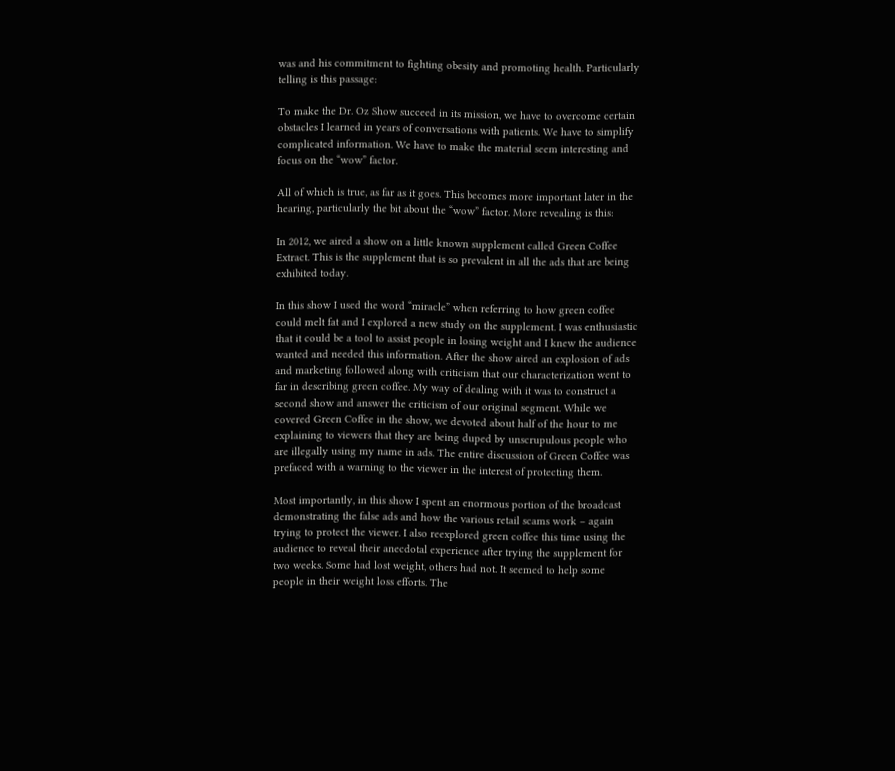was and his commitment to fighting obesity and promoting health. Particularly telling is this passage:

To make the Dr. Oz Show succeed in its mission, we have to overcome certain obstacles I learned in years of conversations with patients. We have to simplify complicated information. We have to make the material seem interesting and focus on the “wow” factor.

All of which is true, as far as it goes. This becomes more important later in the hearing, particularly the bit about the “wow” factor. More revealing is this:

In 2012, we aired a show on a little known supplement called Green Coffee Extract. This is the supplement that is so prevalent in all the ads that are being exhibited today.

In this show I used the word “miracle” when referring to how green coffee could melt fat and I explored a new study on the supplement. I was enthusiastic that it could be a tool to assist people in losing weight and I knew the audience wanted and needed this information. After the show aired an explosion of ads and marketing followed along with criticism that our characterization went to far in describing green coffee. My way of dealing with it was to construct a second show and answer the criticism of our original segment. While we covered Green Coffee in the show, we devoted about half of the hour to me explaining to viewers that they are being duped by unscrupulous people who are illegally using my name in ads. The entire discussion of Green Coffee was prefaced with a warning to the viewer in the interest of protecting them.

Most importantly, in this show I spent an enormous portion of the broadcast demonstrating the false ads and how the various retail scams work – again trying to protect the viewer. I also reexplored green coffee this time using the audience to reveal their anecdotal experience after trying the supplement for two weeks. Some had lost weight, others had not. It seemed to help some people in their weight loss efforts. The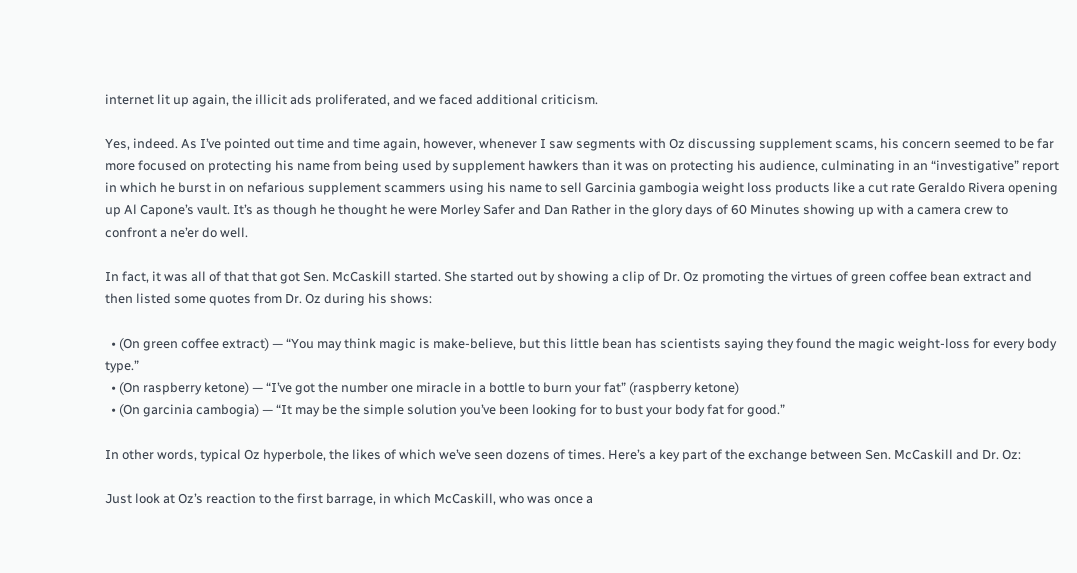internet lit up again, the illicit ads proliferated, and we faced additional criticism.

Yes, indeed. As I’ve pointed out time and time again, however, whenever I saw segments with Oz discussing supplement scams, his concern seemed to be far more focused on protecting his name from being used by supplement hawkers than it was on protecting his audience, culminating in an “investigative” report in which he burst in on nefarious supplement scammers using his name to sell Garcinia gambogia weight loss products like a cut rate Geraldo Rivera opening up Al Capone’s vault. It’s as though he thought he were Morley Safer and Dan Rather in the glory days of 60 Minutes showing up with a camera crew to confront a ne’er do well.

In fact, it was all of that that got Sen. McCaskill started. She started out by showing a clip of Dr. Oz promoting the virtues of green coffee bean extract and then listed some quotes from Dr. Oz during his shows:

  • (On green coffee extract) — “You may think magic is make-believe, but this little bean has scientists saying they found the magic weight-loss for every body type.”
  • (On raspberry ketone) — “I’ve got the number one miracle in a bottle to burn your fat” (raspberry ketone)
  • (On garcinia cambogia) — “It may be the simple solution you’ve been looking for to bust your body fat for good.”

In other words, typical Oz hyperbole, the likes of which we’ve seen dozens of times. Here’s a key part of the exchange between Sen. McCaskill and Dr. Oz:

Just look at Oz’s reaction to the first barrage, in which McCaskill, who was once a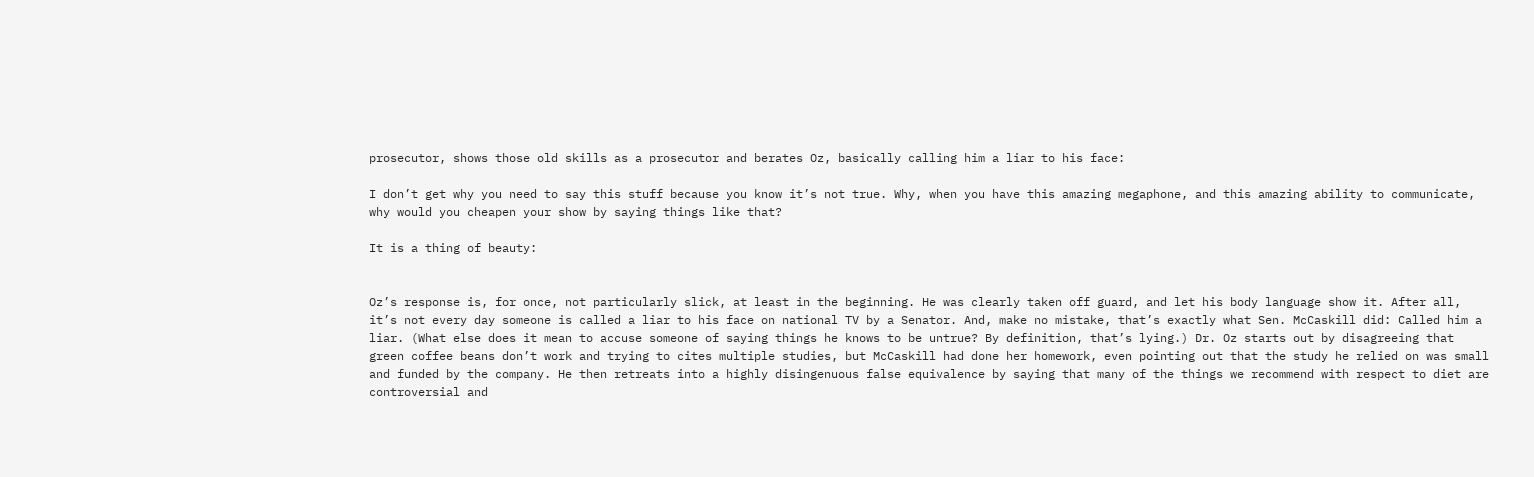prosecutor, shows those old skills as a prosecutor and berates Oz, basically calling him a liar to his face:

I don’t get why you need to say this stuff because you know it’s not true. Why, when you have this amazing megaphone, and this amazing ability to communicate, why would you cheapen your show by saying things like that?

It is a thing of beauty:


Oz’s response is, for once, not particularly slick, at least in the beginning. He was clearly taken off guard, and let his body language show it. After all, it’s not every day someone is called a liar to his face on national TV by a Senator. And, make no mistake, that’s exactly what Sen. McCaskill did: Called him a liar. (What else does it mean to accuse someone of saying things he knows to be untrue? By definition, that’s lying.) Dr. Oz starts out by disagreeing that green coffee beans don’t work and trying to cites multiple studies, but McCaskill had done her homework, even pointing out that the study he relied on was small and funded by the company. He then retreats into a highly disingenuous false equivalence by saying that many of the things we recommend with respect to diet are controversial and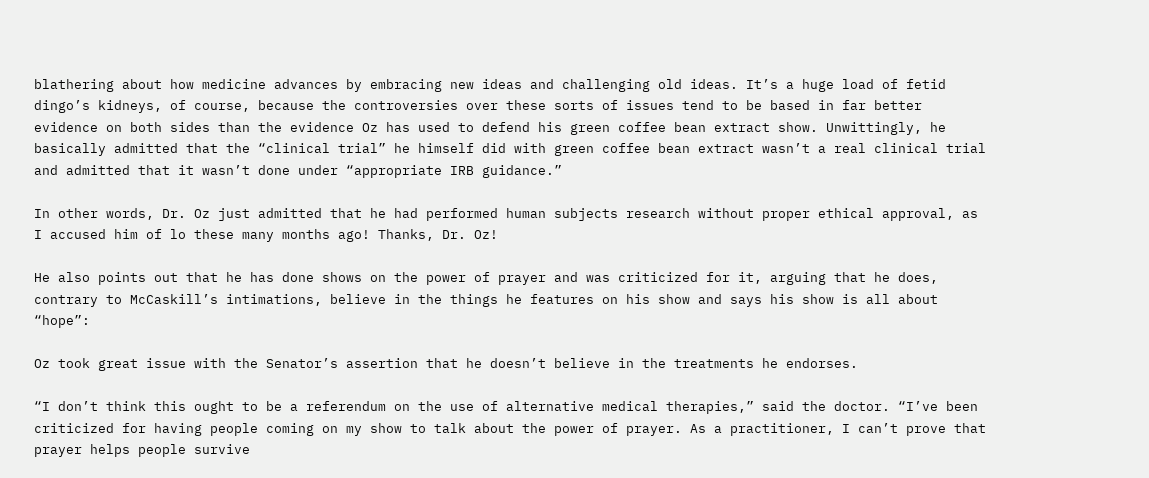blathering about how medicine advances by embracing new ideas and challenging old ideas. It’s a huge load of fetid dingo’s kidneys, of course, because the controversies over these sorts of issues tend to be based in far better evidence on both sides than the evidence Oz has used to defend his green coffee bean extract show. Unwittingly, he basically admitted that the “clinical trial” he himself did with green coffee bean extract wasn’t a real clinical trial and admitted that it wasn’t done under “appropriate IRB guidance.”

In other words, Dr. Oz just admitted that he had performed human subjects research without proper ethical approval, as I accused him of lo these many months ago! Thanks, Dr. Oz!

He also points out that he has done shows on the power of prayer and was criticized for it, arguing that he does, contrary to McCaskill’s intimations, believe in the things he features on his show and says his show is all about “hope”:

Oz took great issue with the Senator’s assertion that he doesn’t believe in the treatments he endorses.

“I don’t think this ought to be a referendum on the use of alternative medical therapies,” said the doctor. “I’ve been criticized for having people coming on my show to talk about the power of prayer. As a practitioner, I can’t prove that prayer helps people survive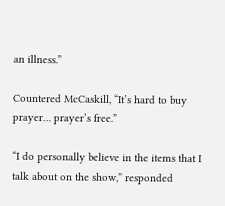an illness.”

Countered McCaskill, “It’s hard to buy prayer… prayer’s free.”

“I do personally believe in the items that I talk about on the show,” responded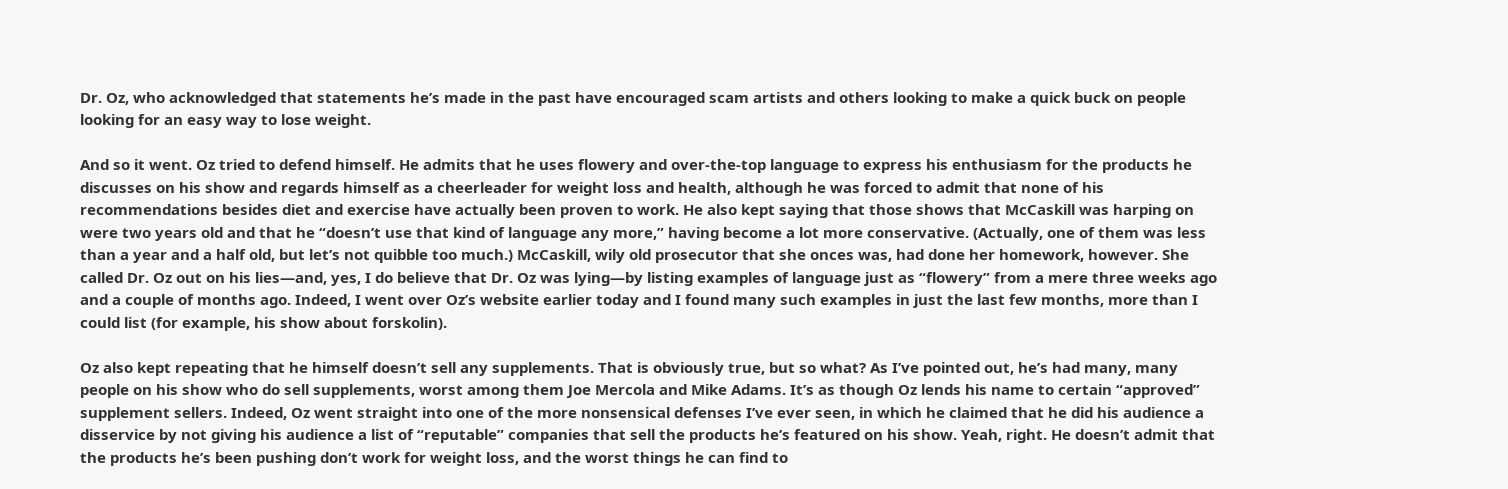Dr. Oz, who acknowledged that statements he’s made in the past have encouraged scam artists and others looking to make a quick buck on people looking for an easy way to lose weight.

And so it went. Oz tried to defend himself. He admits that he uses flowery and over-the-top language to express his enthusiasm for the products he discusses on his show and regards himself as a cheerleader for weight loss and health, although he was forced to admit that none of his recommendations besides diet and exercise have actually been proven to work. He also kept saying that those shows that McCaskill was harping on were two years old and that he “doesn’t use that kind of language any more,” having become a lot more conservative. (Actually, one of them was less than a year and a half old, but let’s not quibble too much.) McCaskill, wily old prosecutor that she onces was, had done her homework, however. She called Dr. Oz out on his lies—and, yes, I do believe that Dr. Oz was lying—by listing examples of language just as “flowery” from a mere three weeks ago and a couple of months ago. Indeed, I went over Oz’s website earlier today and I found many such examples in just the last few months, more than I could list (for example, his show about forskolin).

Oz also kept repeating that he himself doesn’t sell any supplements. That is obviously true, but so what? As I’ve pointed out, he’s had many, many people on his show who do sell supplements, worst among them Joe Mercola and Mike Adams. It’s as though Oz lends his name to certain “approved” supplement sellers. Indeed, Oz went straight into one of the more nonsensical defenses I’ve ever seen, in which he claimed that he did his audience a disservice by not giving his audience a list of “reputable” companies that sell the products he’s featured on his show. Yeah, right. He doesn’t admit that the products he’s been pushing don’t work for weight loss, and the worst things he can find to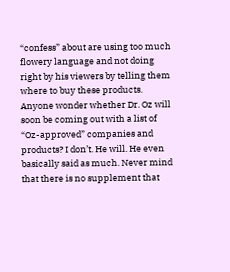“confess” about are using too much flowery language and not doing right by his viewers by telling them where to buy these products. Anyone wonder whether Dr. Oz will soon be coming out with a list of “Oz-approved” companies and products? I don’t. He will. He even basically said as much. Never mind that there is no supplement that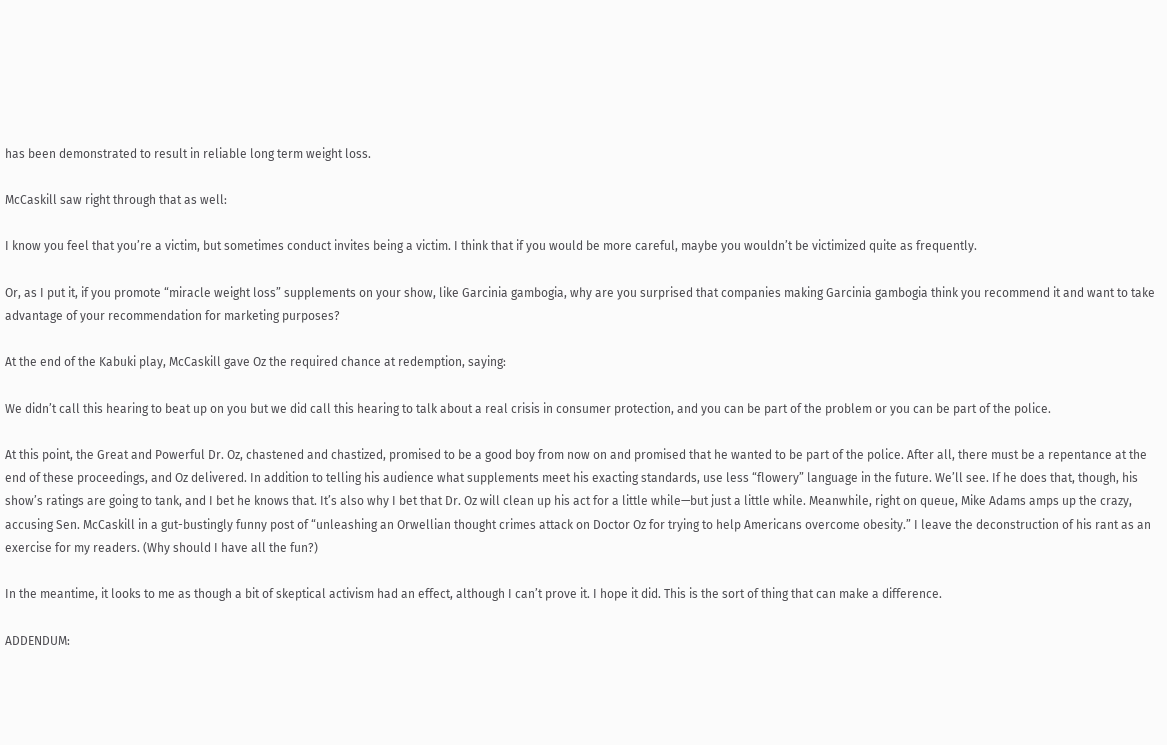has been demonstrated to result in reliable long term weight loss.

McCaskill saw right through that as well:

I know you feel that you’re a victim, but sometimes conduct invites being a victim. I think that if you would be more careful, maybe you wouldn’t be victimized quite as frequently.

Or, as I put it, if you promote “miracle weight loss” supplements on your show, like Garcinia gambogia, why are you surprised that companies making Garcinia gambogia think you recommend it and want to take advantage of your recommendation for marketing purposes?

At the end of the Kabuki play, McCaskill gave Oz the required chance at redemption, saying:

We didn’t call this hearing to beat up on you but we did call this hearing to talk about a real crisis in consumer protection, and you can be part of the problem or you can be part of the police.

At this point, the Great and Powerful Dr. Oz, chastened and chastized, promised to be a good boy from now on and promised that he wanted to be part of the police. After all, there must be a repentance at the end of these proceedings, and Oz delivered. In addition to telling his audience what supplements meet his exacting standards, use less “flowery” language in the future. We’ll see. If he does that, though, his show’s ratings are going to tank, and I bet he knows that. It’s also why I bet that Dr. Oz will clean up his act for a little while—but just a little while. Meanwhile, right on queue, Mike Adams amps up the crazy, accusing Sen. McCaskill in a gut-bustingly funny post of “unleashing an Orwellian thought crimes attack on Doctor Oz for trying to help Americans overcome obesity.” I leave the deconstruction of his rant as an exercise for my readers. (Why should I have all the fun?)

In the meantime, it looks to me as though a bit of skeptical activism had an effect, although I can’t prove it. I hope it did. This is the sort of thing that can make a difference.

ADDENDUM: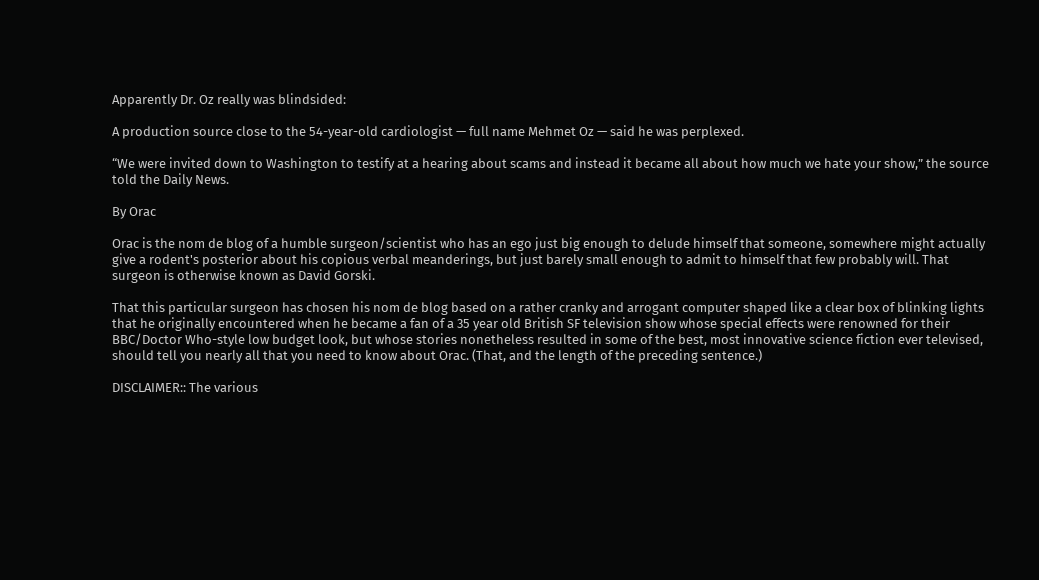Apparently Dr. Oz really was blindsided:

A production source close to the 54-year-old cardiologist — full name Mehmet Oz — said he was perplexed.

“We were invited down to Washington to testify at a hearing about scams and instead it became all about how much we hate your show,” the source told the Daily News.

By Orac

Orac is the nom de blog of a humble surgeon/scientist who has an ego just big enough to delude himself that someone, somewhere might actually give a rodent's posterior about his copious verbal meanderings, but just barely small enough to admit to himself that few probably will. That surgeon is otherwise known as David Gorski.

That this particular surgeon has chosen his nom de blog based on a rather cranky and arrogant computer shaped like a clear box of blinking lights that he originally encountered when he became a fan of a 35 year old British SF television show whose special effects were renowned for their BBC/Doctor Who-style low budget look, but whose stories nonetheless resulted in some of the best, most innovative science fiction ever televised, should tell you nearly all that you need to know about Orac. (That, and the length of the preceding sentence.)

DISCLAIMER:: The various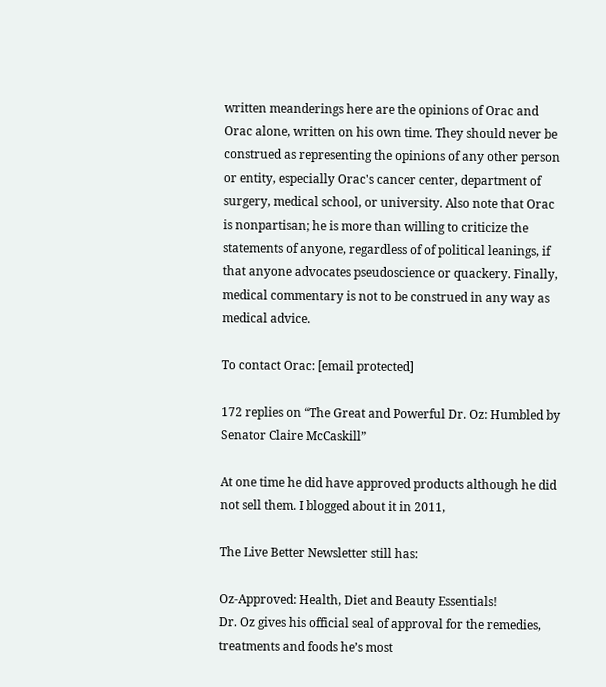written meanderings here are the opinions of Orac and Orac alone, written on his own time. They should never be construed as representing the opinions of any other person or entity, especially Orac's cancer center, department of surgery, medical school, or university. Also note that Orac is nonpartisan; he is more than willing to criticize the statements of anyone, regardless of of political leanings, if that anyone advocates pseudoscience or quackery. Finally, medical commentary is not to be construed in any way as medical advice.

To contact Orac: [email protected]

172 replies on “The Great and Powerful Dr. Oz: Humbled by Senator Claire McCaskill”

At one time he did have approved products although he did not sell them. I blogged about it in 2011,

The Live Better Newsletter still has:

Oz-Approved: Health, Diet and Beauty Essentials!
Dr. Oz gives his official seal of approval for the remedies, treatments and foods he’s most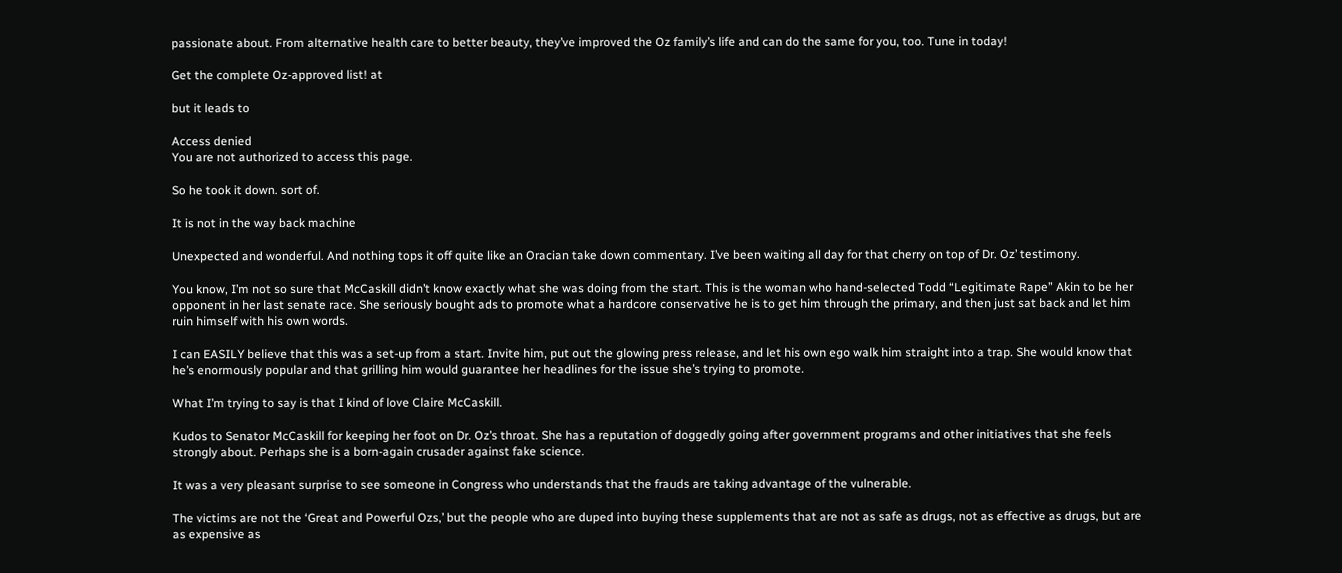passionate about. From alternative health care to better beauty, they’ve improved the Oz family’s life and can do the same for you, too. Tune in today!

Get the complete Oz-approved list! at

but it leads to

Access denied
You are not authorized to access this page.

So he took it down. sort of.

It is not in the way back machine

Unexpected and wonderful. And nothing tops it off quite like an Oracian take down commentary. I’ve been waiting all day for that cherry on top of Dr. Oz’ testimony.

You know, I’m not so sure that McCaskill didn’t know exactly what she was doing from the start. This is the woman who hand-selected Todd “Legitimate Rape” Akin to be her opponent in her last senate race. She seriously bought ads to promote what a hardcore conservative he is to get him through the primary, and then just sat back and let him ruin himself with his own words.

I can EASILY believe that this was a set-up from a start. Invite him, put out the glowing press release, and let his own ego walk him straight into a trap. She would know that he’s enormously popular and that grilling him would guarantee her headlines for the issue she’s trying to promote.

What I’m trying to say is that I kind of love Claire McCaskill.

Kudos to Senator McCaskill for keeping her foot on Dr. Oz’s throat. She has a reputation of doggedly going after government programs and other initiatives that she feels strongly about. Perhaps she is a born-again crusader against fake science.

It was a very pleasant surprise to see someone in Congress who understands that the frauds are taking advantage of the vulnerable.

The victims are not the ‘Great and Powerful Ozs,’ but the people who are duped into buying these supplements that are not as safe as drugs, not as effective as drugs, but are as expensive as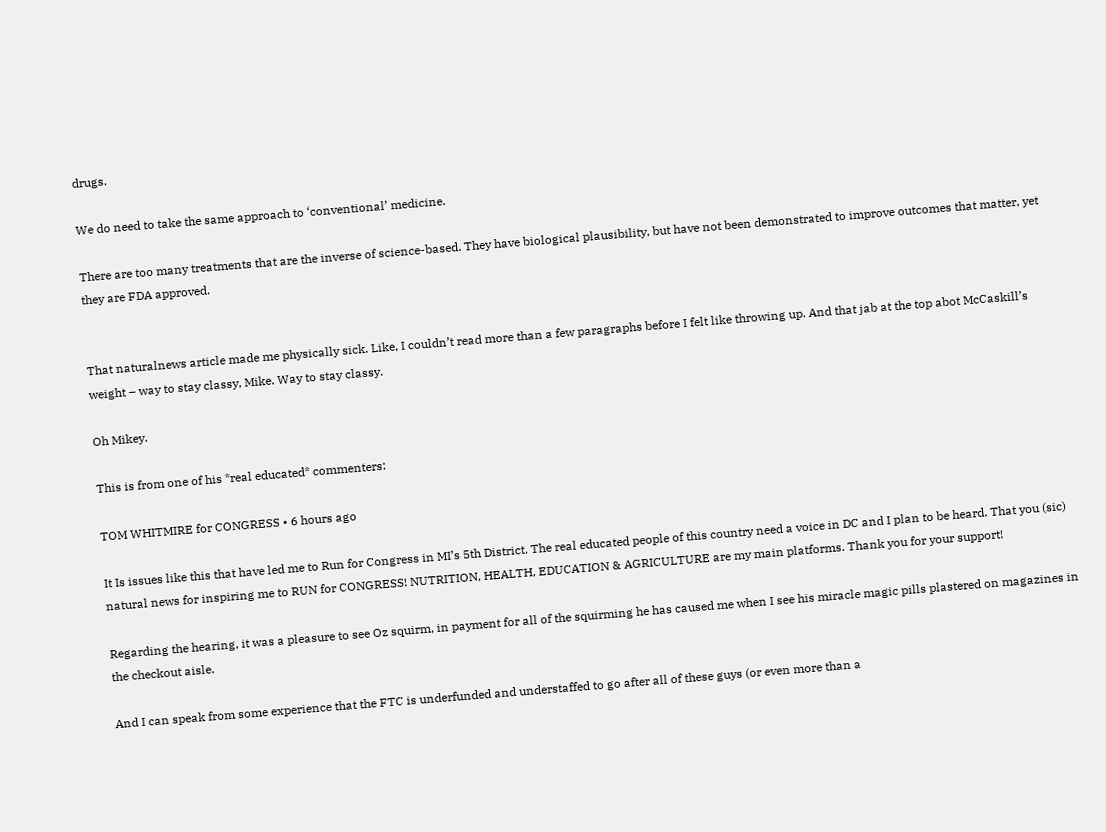drugs.

We do need to take the same approach to ‘conventional’ medicine.

There are too many treatments that are the inverse of science-based. They have biological plausibility, but have not been demonstrated to improve outcomes that matter, yet they are FDA approved.


That naturalnews article made me physically sick. Like, I couldn’t read more than a few paragraphs before I felt like throwing up. And that jab at the top abot McCaskill’s weight – way to stay classy, Mike. Way to stay classy.

Oh Mikey.

This is from one of his *real educated* commenters:

TOM WHITMIRE for CONGRESS • 6 hours ago

It Is issues like this that have led me to Run for Congress in MI’s 5th District. The real educated people of this country need a voice in DC and I plan to be heard. That you (sic) natural news for inspiring me to RUN for CONGRESS! NUTRITION, HEALTH, EDUCATION & AGRICULTURE are my main platforms. Thank you for your support!

Regarding the hearing, it was a pleasure to see Oz squirm, in payment for all of the squirming he has caused me when I see his miracle magic pills plastered on magazines in the checkout aisle.

And I can speak from some experience that the FTC is underfunded and understaffed to go after all of these guys (or even more than a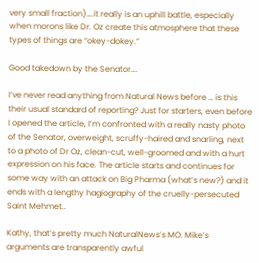very small fraction)….it really is an uphill battle, especially when morons like Dr. Oz create this atmosphere that these types of things are “okey-dokey.”

Good takedown by the Senator….

I’ve never read anything from Natural News before … is this their usual standard of reporting? Just for starters, even before I opened the article, I’m confronted with a really nasty photo of the Senator, overweight, scruffy-haired and snarling, next to a photo of Dr Oz, clean-cut, well-groomed and with a hurt expression on his face. The article starts and continues for some way with an attack on Big Pharma (what’s new?) and it ends with a lengthy hagiography of the cruelly-persecuted Saint Mehmet..

Kathy, that’s pretty much NaturalNews’s MO. Mike’s arguments are transparently awful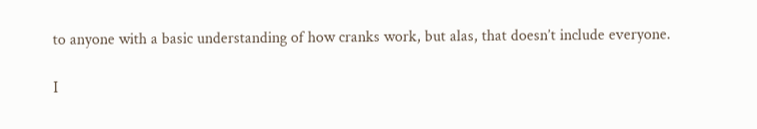to anyone with a basic understanding of how cranks work, but alas, that doesn’t include everyone.

I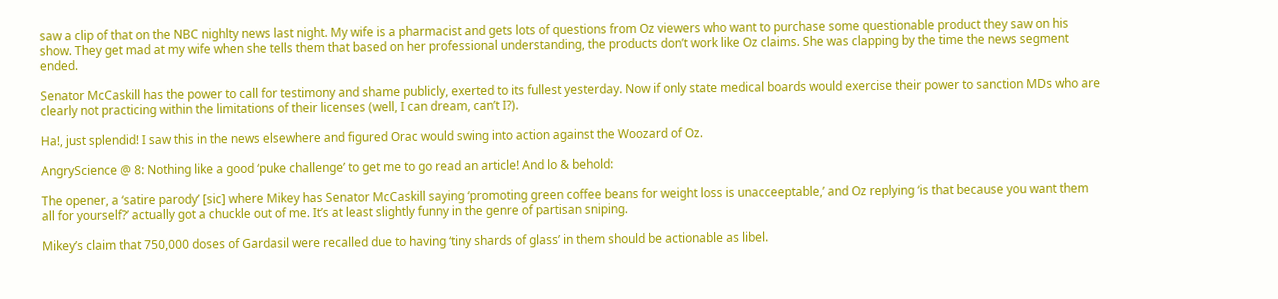saw a clip of that on the NBC nighlty news last night. My wife is a pharmacist and gets lots of questions from Oz viewers who want to purchase some questionable product they saw on his show. They get mad at my wife when she tells them that based on her professional understanding, the products don’t work like Oz claims. She was clapping by the time the news segment ended.

Senator McCaskill has the power to call for testimony and shame publicly, exerted to its fullest yesterday. Now if only state medical boards would exercise their power to sanction MDs who are clearly not practicing within the limitations of their licenses (well, I can dream, can’t I?).

Ha!, just splendid! I saw this in the news elsewhere and figured Orac would swing into action against the Woozard of Oz.

AngryScience @ 8: Nothing like a good ‘puke challenge’ to get me to go read an article! And lo & behold:

The opener, a ‘satire parody’ [sic] where Mikey has Senator McCaskill saying ‘promoting green coffee beans for weight loss is unacceeptable,’ and Oz replying ‘is that because you want them all for yourself?’ actually got a chuckle out of me. It’s at least slightly funny in the genre of partisan sniping.

Mikey’s claim that 750,000 doses of Gardasil were recalled due to having ‘tiny shards of glass’ in them should be actionable as libel.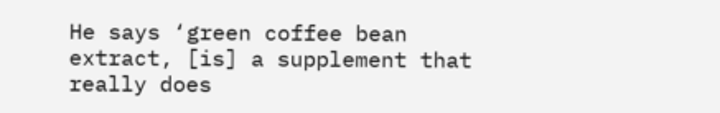He says ‘green coffee bean extract, [is] a supplement that really does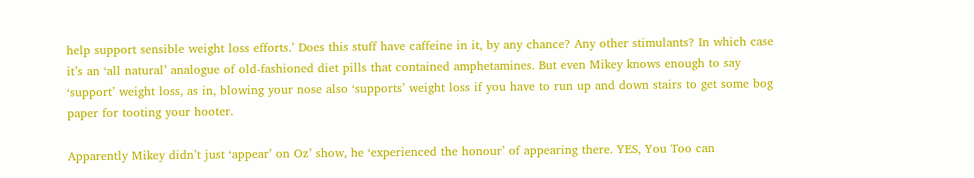help support sensible weight loss efforts.’ Does this stuff have caffeine in it, by any chance? Any other stimulants? In which case it’s an ‘all natural’ analogue of old-fashioned diet pills that contained amphetamines. But even Mikey knows enough to say ‘support’ weight loss, as in, blowing your nose also ‘supports’ weight loss if you have to run up and down stairs to get some bog paper for tooting your hooter.

Apparently Mikey didn’t just ‘appear’ on Oz’ show, he ‘experienced the honour’ of appearing there. YES, You Too can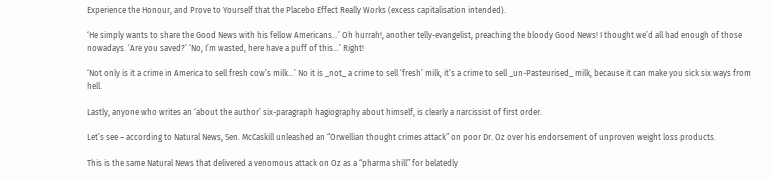Experience the Honour, and Prove to Yourself that the Placebo Effect Really Works (excess capitalisation intended).

‘He simply wants to share the Good News with his fellow Americans…’ Oh hurrah!, another telly-evangelist, preaching the bloody Good News! I thought we’d all had enough of those nowadays. ‘Are you saved?’ ‘No, I’m wasted, here have a puff of this…’ Right!

‘Not only is it a crime in America to sell fresh cow’s milk…’ No it is _not_ a crime to sell ‘fresh’ milk, it’s a crime to sell _un-Pasteurised_ milk, because it can make you sick six ways from hell.

Lastly, anyone who writes an ‘about the author’ six-paragraph hagiography about himself, is clearly a narcissist of first order.

Let’s see – according to Natural News, Sen. McCaskill unleashed an “Orwellian thought crimes attack” on poor Dr. Oz over his endorsement of unproven weight loss products.

This is the same Natural News that delivered a venomous attack on Oz as a “pharma shill” for belatedly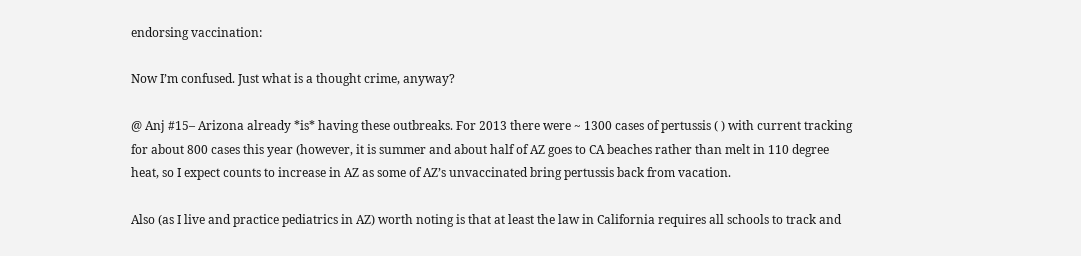endorsing vaccination:

Now I’m confused. Just what is a thought crime, anyway?

@ Anj #15– Arizona already *is* having these outbreaks. For 2013 there were ~ 1300 cases of pertussis ( ) with current tracking for about 800 cases this year (however, it is summer and about half of AZ goes to CA beaches rather than melt in 110 degree heat, so I expect counts to increase in AZ as some of AZ’s unvaccinated bring pertussis back from vacation.

Also (as I live and practice pediatrics in AZ) worth noting is that at least the law in California requires all schools to track and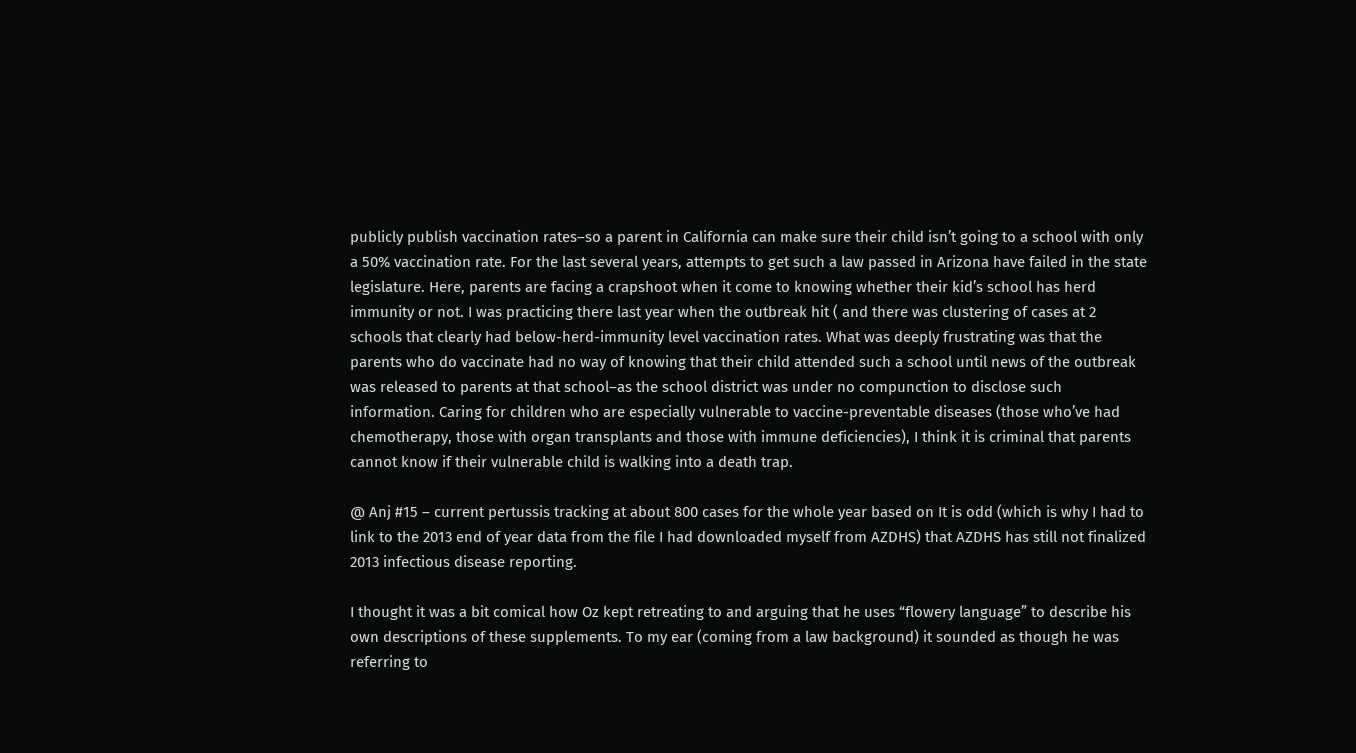publicly publish vaccination rates–so a parent in California can make sure their child isn’t going to a school with only a 50% vaccination rate. For the last several years, attempts to get such a law passed in Arizona have failed in the state legislature. Here, parents are facing a crapshoot when it come to knowing whether their kid’s school has herd immunity or not. I was practicing there last year when the outbreak hit ( and there was clustering of cases at 2 schools that clearly had below-herd-immunity level vaccination rates. What was deeply frustrating was that the parents who do vaccinate had no way of knowing that their child attended such a school until news of the outbreak was released to parents at that school–as the school district was under no compunction to disclose such information. Caring for children who are especially vulnerable to vaccine-preventable diseases (those who’ve had chemotherapy, those with organ transplants and those with immune deficiencies), I think it is criminal that parents cannot know if their vulnerable child is walking into a death trap.

@ Anj #15 – current pertussis tracking at about 800 cases for the whole year based on It is odd (which is why I had to link to the 2013 end of year data from the file I had downloaded myself from AZDHS) that AZDHS has still not finalized 2013 infectious disease reporting.

I thought it was a bit comical how Oz kept retreating to and arguing that he uses “flowery language” to describe his own descriptions of these supplements. To my ear (coming from a law background) it sounded as though he was referring to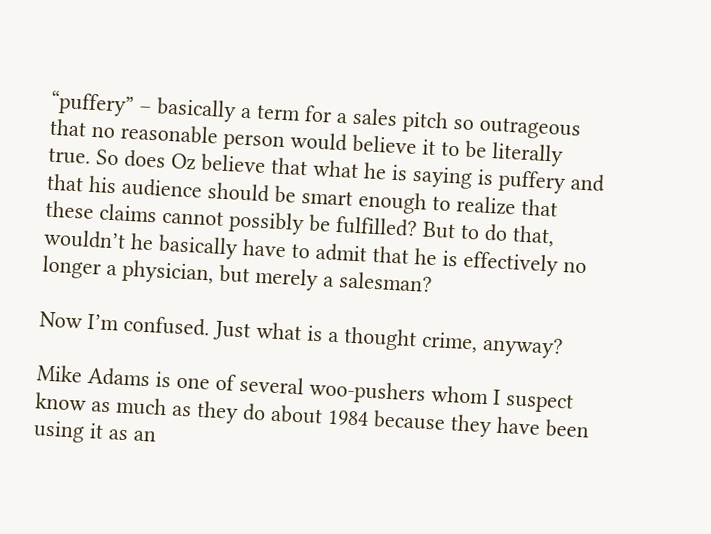“puffery” – basically a term for a sales pitch so outrageous that no reasonable person would believe it to be literally true. So does Oz believe that what he is saying is puffery and that his audience should be smart enough to realize that these claims cannot possibly be fulfilled? But to do that, wouldn’t he basically have to admit that he is effectively no longer a physician, but merely a salesman?

Now I’m confused. Just what is a thought crime, anyway?

Mike Adams is one of several woo-pushers whom I suspect know as much as they do about 1984 because they have been using it as an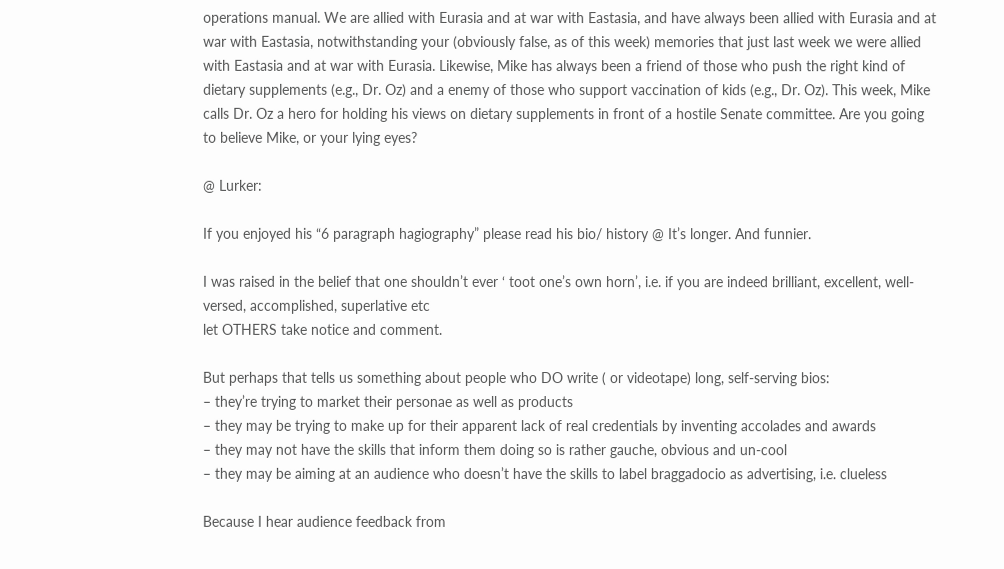operations manual. We are allied with Eurasia and at war with Eastasia, and have always been allied with Eurasia and at war with Eastasia, notwithstanding your (obviously false, as of this week) memories that just last week we were allied with Eastasia and at war with Eurasia. Likewise, Mike has always been a friend of those who push the right kind of dietary supplements (e.g., Dr. Oz) and a enemy of those who support vaccination of kids (e.g., Dr. Oz). This week, Mike calls Dr. Oz a hero for holding his views on dietary supplements in front of a hostile Senate committee. Are you going to believe Mike, or your lying eyes?

@ Lurker:

If you enjoyed his “6 paragraph hagiography” please read his bio/ history @ It’s longer. And funnier.

I was raised in the belief that one shouldn’t ever ‘ toot one’s own horn’, i.e. if you are indeed brilliant, excellent, well-versed, accomplished, superlative etc
let OTHERS take notice and comment.

But perhaps that tells us something about people who DO write ( or videotape) long, self-serving bios:
– they’re trying to market their personae as well as products
– they may be trying to make up for their apparent lack of real credentials by inventing accolades and awards
– they may not have the skills that inform them doing so is rather gauche, obvious and un-cool
– they may be aiming at an audience who doesn’t have the skills to label braggadocio as advertising, i.e. clueless

Because I hear audience feedback from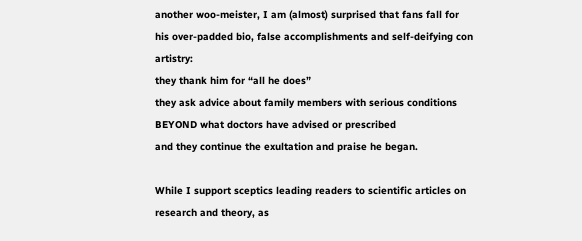another woo-meister, I am (almost) surprised that fans fall for his over-padded bio, false accomplishments and self-deifying con artistry:
they thank him for “all he does”
they ask advice about family members with serious conditions BEYOND what doctors have advised or prescribed
and they continue the exultation and praise he began.

While I support sceptics leading readers to scientific articles on research and theory, as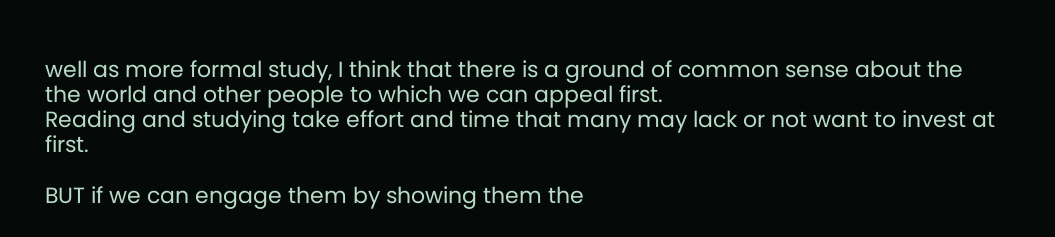well as more formal study, I think that there is a ground of common sense about the the world and other people to which we can appeal first.
Reading and studying take effort and time that many may lack or not want to invest at first.

BUT if we can engage them by showing them the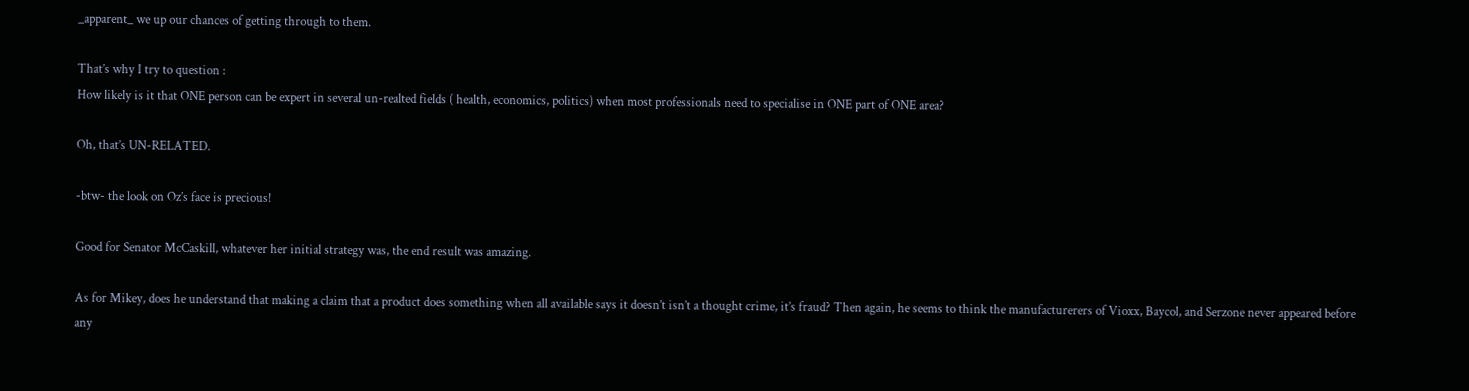_apparent_ we up our chances of getting through to them.

That’s why I try to question :
How likely is it that ONE person can be expert in several un-realted fields ( health, economics, politics) when most professionals need to specialise in ONE part of ONE area?

Oh, that’s UN-RELATED.

-btw- the look on Oz’s face is precious!

Good for Senator McCaskill, whatever her initial strategy was, the end result was amazing.

As for Mikey, does he understand that making a claim that a product does something when all available says it doesn’t isn’t a thought crime, it’s fraud? Then again, he seems to think the manufacturerers of Vioxx, Baycol, and Serzone never appeared before any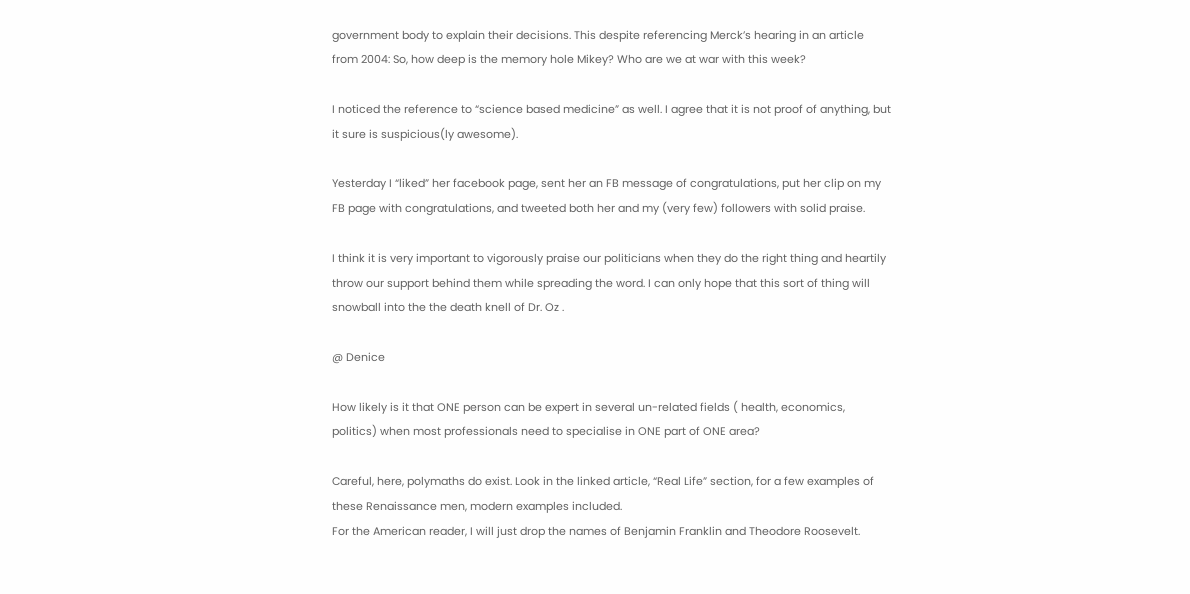government body to explain their decisions. This despite referencing Merck’s hearing in an article from 2004: So, how deep is the memory hole Mikey? Who are we at war with this week?

I noticed the reference to “science based medicine” as well. I agree that it is not proof of anything, but it sure is suspicious(ly awesome).

Yesterday I “liked” her facebook page, sent her an FB message of congratulations, put her clip on my FB page with congratulations, and tweeted both her and my (very few) followers with solid praise.

I think it is very important to vigorously praise our politicians when they do the right thing and heartily throw our support behind them while spreading the word. I can only hope that this sort of thing will snowball into the the death knell of Dr. Oz .

@ Denice

How likely is it that ONE person can be expert in several un-related fields ( health, economics, politics) when most professionals need to specialise in ONE part of ONE area?

Careful, here, polymaths do exist. Look in the linked article, “Real Life” section, for a few examples of these Renaissance men, modern examples included.
For the American reader, I will just drop the names of Benjamin Franklin and Theodore Roosevelt.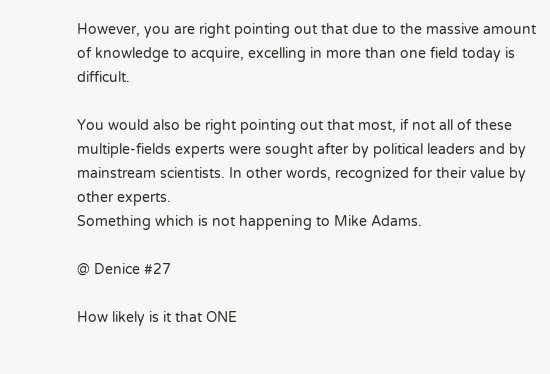However, you are right pointing out that due to the massive amount of knowledge to acquire, excelling in more than one field today is difficult.

You would also be right pointing out that most, if not all of these multiple-fields experts were sought after by political leaders and by mainstream scientists. In other words, recognized for their value by other experts.
Something which is not happening to Mike Adams.

@ Denice #27

How likely is it that ONE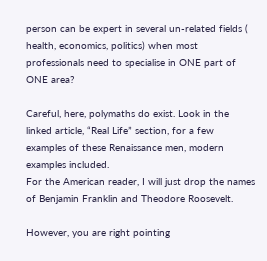person can be expert in several un-related fields ( health, economics, politics) when most professionals need to specialise in ONE part of ONE area?

Careful, here, polymaths do exist. Look in the linked article, “Real Life” section, for a few examples of these Renaissance men, modern examples included.
For the American reader, I will just drop the names of Benjamin Franklin and Theodore Roosevelt.

However, you are right pointing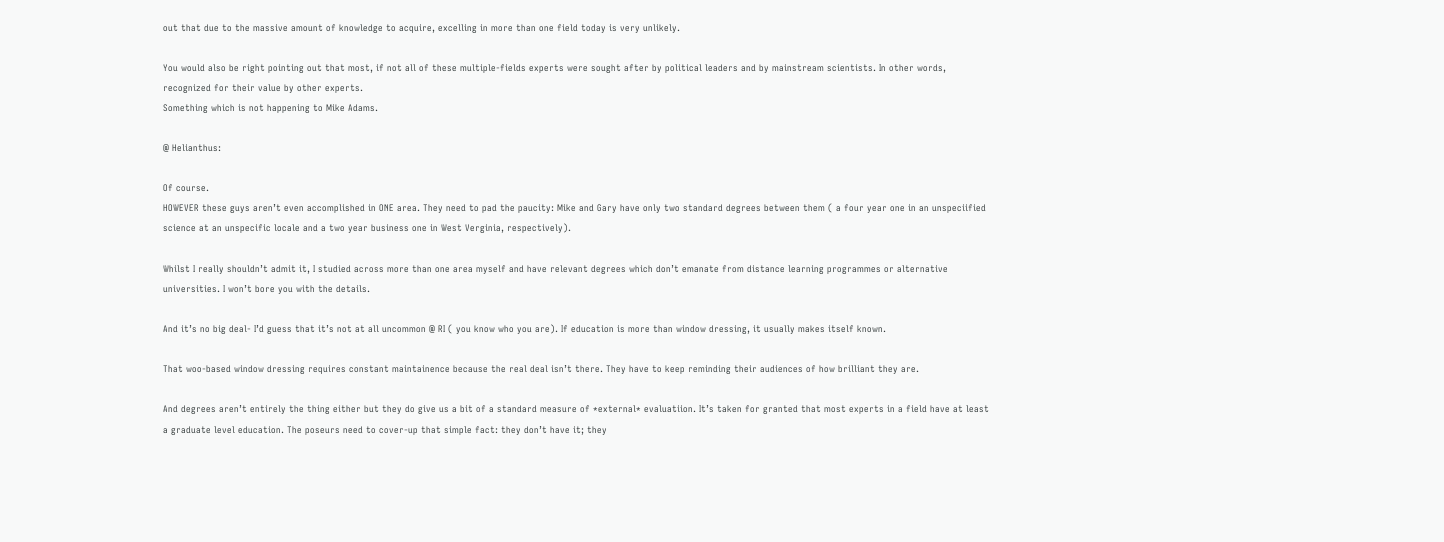out that due to the massive amount of knowledge to acquire, excelling in more than one field today is very unlikely.

You would also be right pointing out that most, if not all of these multiple-fields experts were sought after by political leaders and by mainstream scientists. In other words, recognized for their value by other experts.
Something which is not happening to Mike Adams.

@ Helianthus:

Of course.
HOWEVER these guys aren’t even accomplished in ONE area. They need to pad the paucity: Mike and Gary have only two standard degrees between them ( a four year one in an unspeciified science at an unspecific locale and a two year business one in West Verginia, respectively).

Whilst I really shouldn’t admit it, I studied across more than one area myself and have relevant degrees which don’t emanate from distance learning programmes or alternative universities. I won’t bore you with the details.

And it’s no big deal- I’d guess that it’s not at all uncommon @ RI ( you know who you are). If education is more than window dressing, it usually makes itself known.

That woo-based window dressing requires constant maintainence because the real deal isn’t there. They have to keep reminding their audiences of how brilliant they are.

And degrees aren’t entirely the thing either but they do give us a bit of a standard measure of *external* evaluatiion. It’s taken for granted that most experts in a field have at least a graduate level education. The poseurs need to cover-up that simple fact: they don’t have it; they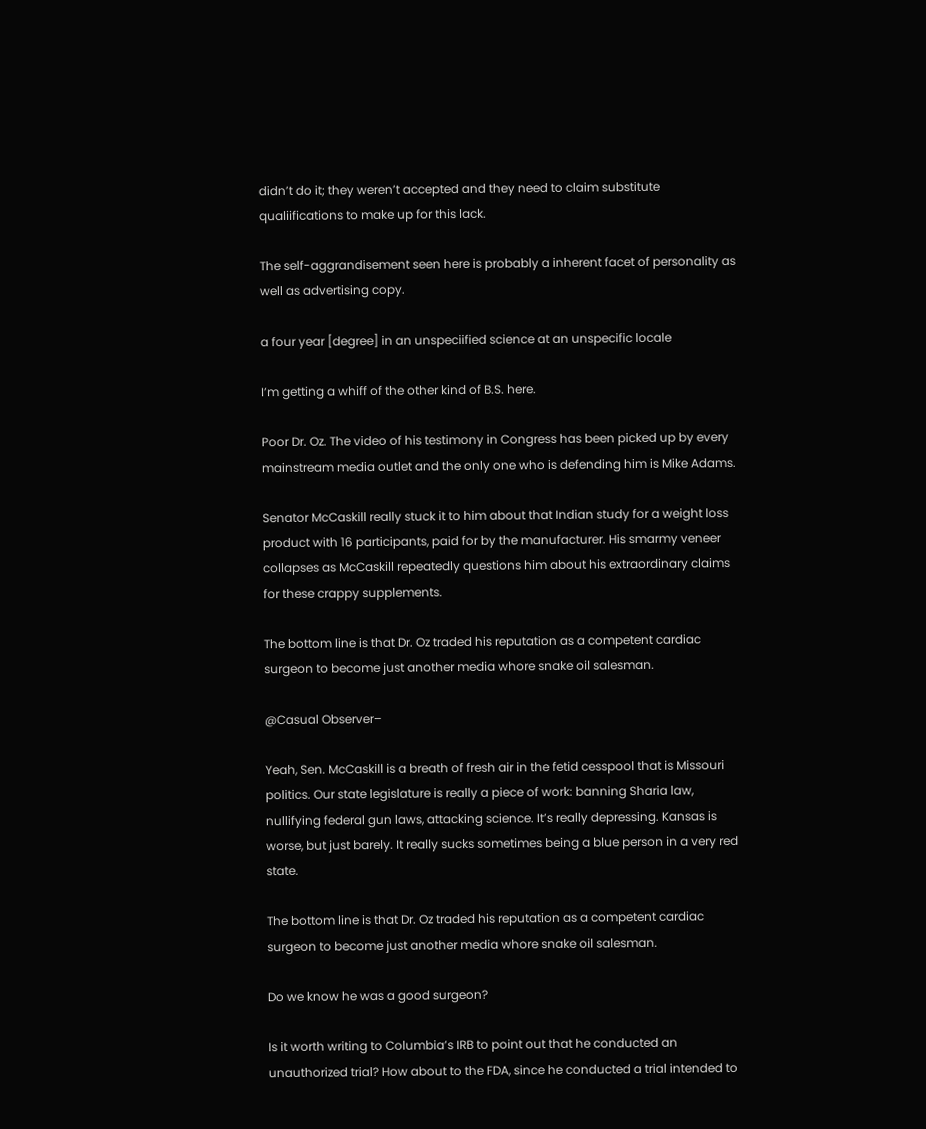didn’t do it; they weren’t accepted and they need to claim substitute qualiifications to make up for this lack.

The self-aggrandisement seen here is probably a inherent facet of personality as well as advertising copy.

a four year [degree] in an unspeciified science at an unspecific locale

I’m getting a whiff of the other kind of B.S. here.

Poor Dr. Oz. The video of his testimony in Congress has been picked up by every mainstream media outlet and the only one who is defending him is Mike Adams.

Senator McCaskill really stuck it to him about that Indian study for a weight loss product with 16 participants, paid for by the manufacturer. His smarmy veneer collapses as McCaskill repeatedly questions him about his extraordinary claims for these crappy supplements.

The bottom line is that Dr. Oz traded his reputation as a competent cardiac surgeon to become just another media whore snake oil salesman.

@Casual Observer–

Yeah, Sen. McCaskill is a breath of fresh air in the fetid cesspool that is Missouri politics. Our state legislature is really a piece of work: banning Sharia law, nullifying federal gun laws, attacking science. It’s really depressing. Kansas is worse, but just barely. It really sucks sometimes being a blue person in a very red state.

The bottom line is that Dr. Oz traded his reputation as a competent cardiac surgeon to become just another media whore snake oil salesman.

Do we know he was a good surgeon?

Is it worth writing to Columbia’s IRB to point out that he conducted an unauthorized trial? How about to the FDA, since he conducted a trial intended to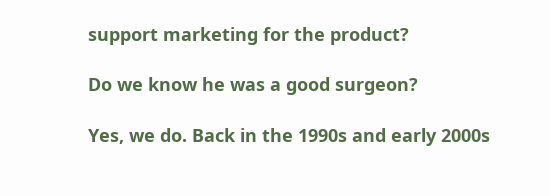support marketing for the product?

Do we know he was a good surgeon?

Yes, we do. Back in the 1990s and early 2000s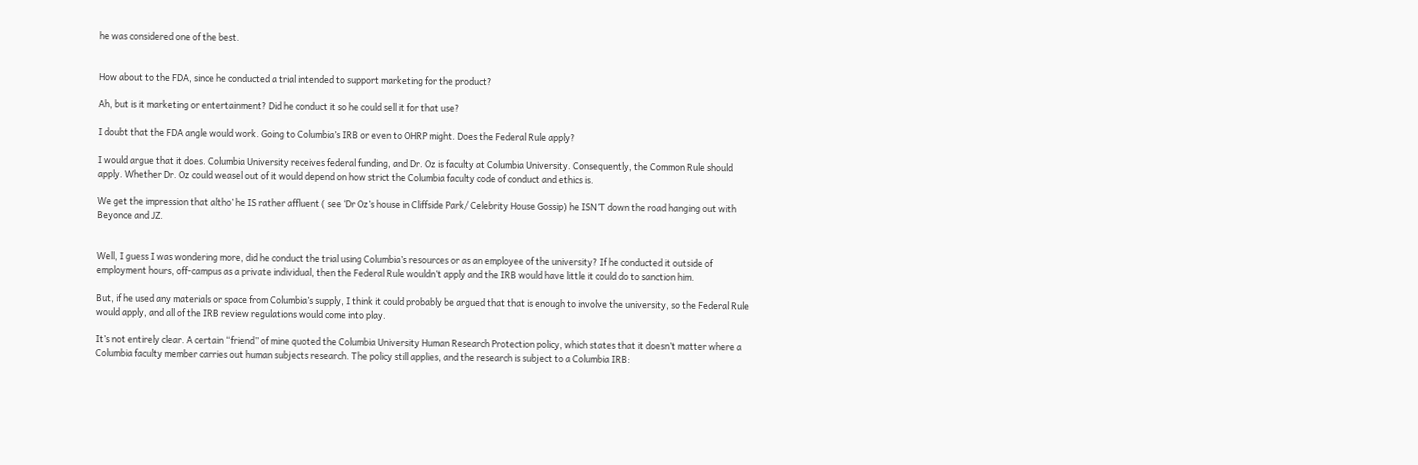he was considered one of the best.


How about to the FDA, since he conducted a trial intended to support marketing for the product?

Ah, but is it marketing or entertainment? Did he conduct it so he could sell it for that use?

I doubt that the FDA angle would work. Going to Columbia’s IRB or even to OHRP might. Does the Federal Rule apply?

I would argue that it does. Columbia University receives federal funding, and Dr. Oz is faculty at Columbia University. Consequently, the Common Rule should apply. Whether Dr. Oz could weasel out of it would depend on how strict the Columbia faculty code of conduct and ethics is.

We get the impression that altho’ he IS rather affluent ( see ‘Dr Oz’s house in Cliffside Park/ Celebrity House Gossip) he ISN’T down the road hanging out with Beyonce and JZ.


Well, I guess I was wondering more, did he conduct the trial using Columbia’s resources or as an employee of the university? If he conducted it outside of employment hours, off-campus as a private individual, then the Federal Rule wouldn’t apply and the IRB would have little it could do to sanction him.

But, if he used any materials or space from Columbia’s supply, I think it could probably be argued that that is enough to involve the university, so the Federal Rule would apply, and all of the IRB review regulations would come into play.

It’s not entirely clear. A certain “friend” of mine quoted the Columbia University Human Research Protection policy, which states that it doesn’t matter where a Columbia faculty member carries out human subjects research. The policy still applies, and the research is subject to a Columbia IRB: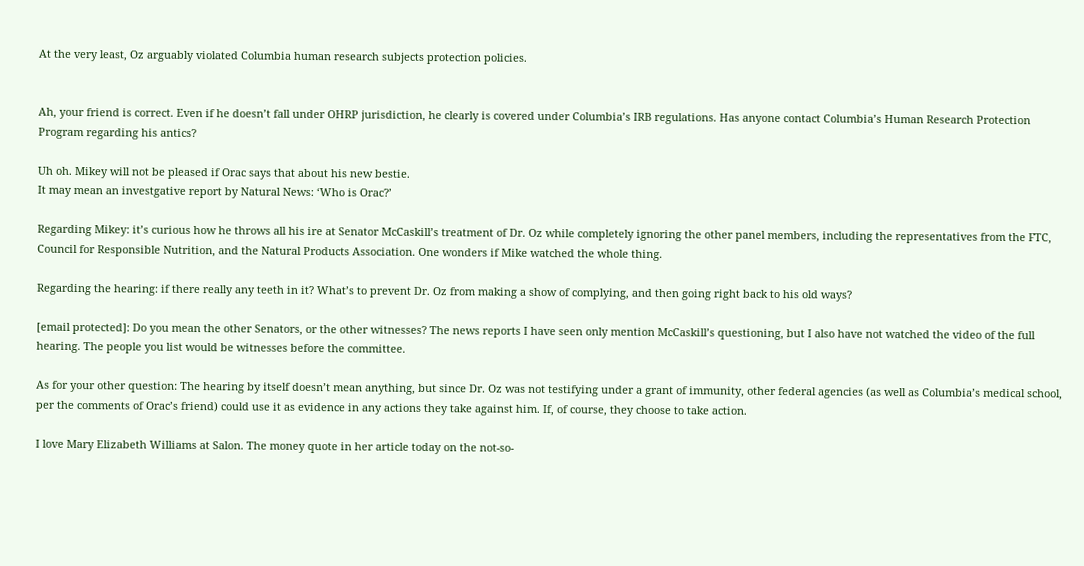At the very least, Oz arguably violated Columbia human research subjects protection policies.


Ah, your friend is correct. Even if he doesn’t fall under OHRP jurisdiction, he clearly is covered under Columbia’s IRB regulations. Has anyone contact Columbia’s Human Research Protection Program regarding his antics?

Uh oh. Mikey will not be pleased if Orac says that about his new bestie.
It may mean an investgative report by Natural News: ‘Who is Orac?’

Regarding Mikey: it’s curious how he throws all his ire at Senator McCaskill’s treatment of Dr. Oz while completely ignoring the other panel members, including the representatives from the FTC, Council for Responsible Nutrition, and the Natural Products Association. One wonders if Mike watched the whole thing.

Regarding the hearing: if there really any teeth in it? What’s to prevent Dr. Oz from making a show of complying, and then going right back to his old ways?

[email protected]: Do you mean the other Senators, or the other witnesses? The news reports I have seen only mention McCaskill’s questioning, but I also have not watched the video of the full hearing. The people you list would be witnesses before the committee.

As for your other question: The hearing by itself doesn’t mean anything, but since Dr. Oz was not testifying under a grant of immunity, other federal agencies (as well as Columbia’s medical school, per the comments of Orac’s friend) could use it as evidence in any actions they take against him. If, of course, they choose to take action.

I love Mary Elizabeth Williams at Salon. The money quote in her article today on the not-so-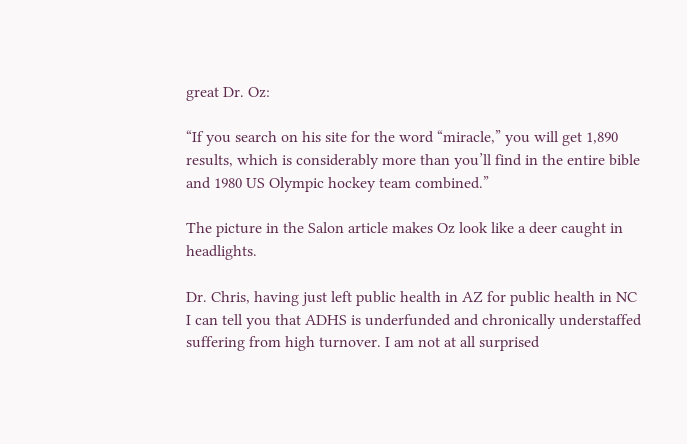great Dr. Oz:

“If you search on his site for the word “miracle,” you will get 1,890 results, which is considerably more than you’ll find in the entire bible and 1980 US Olympic hockey team combined.”

The picture in the Salon article makes Oz look like a deer caught in headlights.

Dr. Chris, having just left public health in AZ for public health in NC I can tell you that ADHS is underfunded and chronically understaffed suffering from high turnover. I am not at all surprised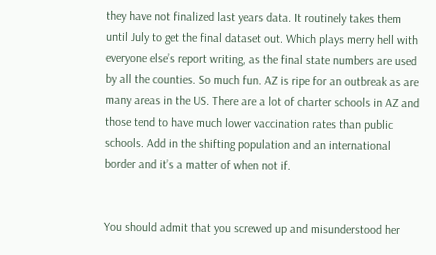they have not finalized last years data. It routinely takes them until July to get the final dataset out. Which plays merry hell with everyone else’s report writing, as the final state numbers are used by all the counties. So much fun. AZ is ripe for an outbreak as are many areas in the US. There are a lot of charter schools in AZ and those tend to have much lower vaccination rates than public schools. Add in the shifting population and an international border and it’s a matter of when not if.


You should admit that you screwed up and misunderstood her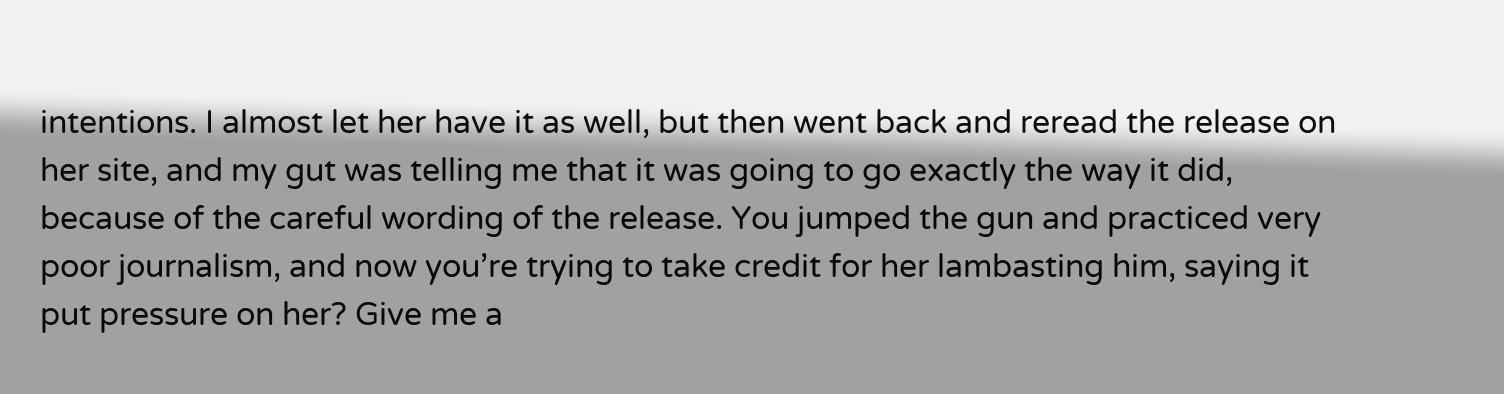intentions. I almost let her have it as well, but then went back and reread the release on her site, and my gut was telling me that it was going to go exactly the way it did, because of the careful wording of the release. You jumped the gun and practiced very poor journalism, and now you’re trying to take credit for her lambasting him, saying it put pressure on her? Give me a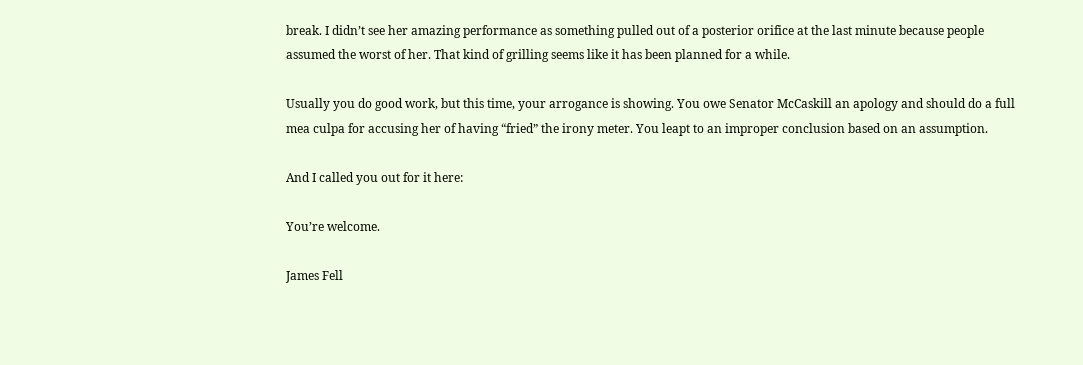break. I didn’t see her amazing performance as something pulled out of a posterior orifice at the last minute because people assumed the worst of her. That kind of grilling seems like it has been planned for a while.

Usually you do good work, but this time, your arrogance is showing. You owe Senator McCaskill an apology and should do a full mea culpa for accusing her of having “fried” the irony meter. You leapt to an improper conclusion based on an assumption.

And I called you out for it here:

You’re welcome.

James Fell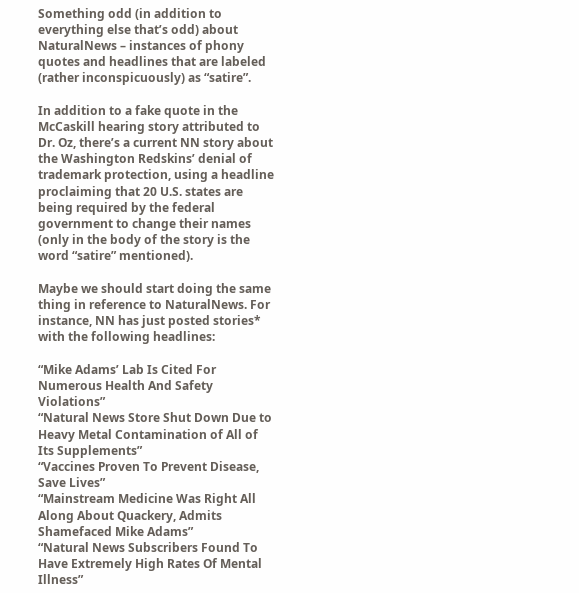Something odd (in addition to everything else that’s odd) about NaturalNews – instances of phony quotes and headlines that are labeled (rather inconspicuously) as “satire”.

In addition to a fake quote in the McCaskill hearing story attributed to Dr. Oz, there’s a current NN story about the Washington Redskins’ denial of trademark protection, using a headline proclaiming that 20 U.S. states are being required by the federal government to change their names (only in the body of the story is the word “satire” mentioned).

Maybe we should start doing the same thing in reference to NaturalNews. For instance, NN has just posted stories* with the following headlines:

“Mike Adams’ Lab Is Cited For Numerous Health And Safety Violations”
“Natural News Store Shut Down Due to Heavy Metal Contamination of All of Its Supplements”
“Vaccines Proven To Prevent Disease, Save Lives”
“Mainstream Medicine Was Right All Along About Quackery, Admits Shamefaced Mike Adams”
“Natural News Subscribers Found To Have Extremely High Rates Of Mental Illness”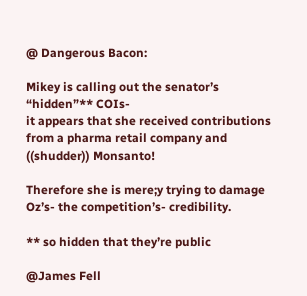@ Dangerous Bacon:

Mikey is calling out the senator’s “hidden”** COIs-
it appears that she received contributions from a pharma retail company and ((shudder)) Monsanto!

Therefore she is mere;y trying to damage Oz’s- the competition’s- credibility.

** so hidden that they’re public

@James Fell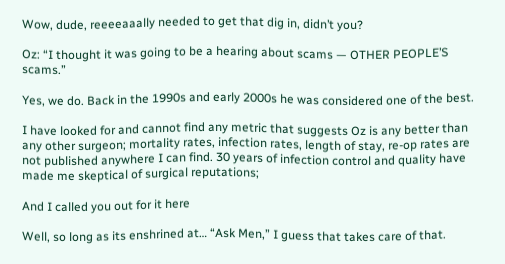Wow, dude, reeeeaaally needed to get that dig in, didn’t you?

Oz: “I thought it was going to be a hearing about scams — OTHER PEOPLE’S scams.”

Yes, we do. Back in the 1990s and early 2000s he was considered one of the best.

I have looked for and cannot find any metric that suggests Oz is any better than any other surgeon; mortality rates, infection rates, length of stay, re-op rates are not published anywhere I can find. 30 years of infection control and quality have made me skeptical of surgical reputations;

And I called you out for it here

Well, so long as its enshrined at… “Ask Men,” I guess that takes care of that.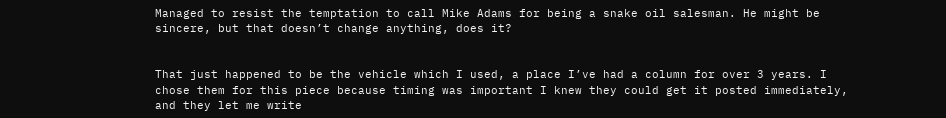Managed to resist the temptation to call Mike Adams for being a snake oil salesman. He might be sincere, but that doesn’t change anything, does it?


That just happened to be the vehicle which I used, a place I’ve had a column for over 3 years. I chose them for this piece because timing was important I knew they could get it posted immediately, and they let me write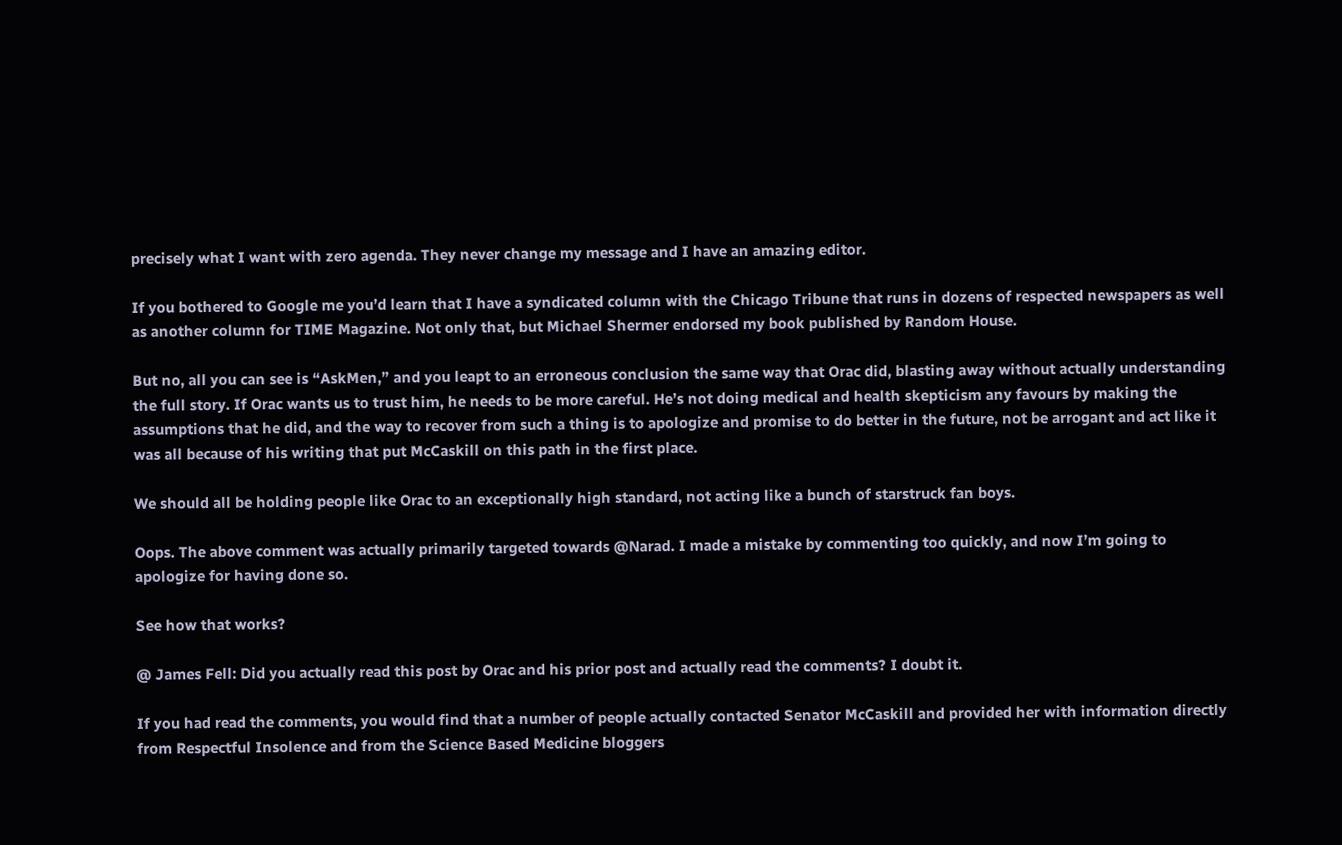precisely what I want with zero agenda. They never change my message and I have an amazing editor.

If you bothered to Google me you’d learn that I have a syndicated column with the Chicago Tribune that runs in dozens of respected newspapers as well as another column for TIME Magazine. Not only that, but Michael Shermer endorsed my book published by Random House.

But no, all you can see is “AskMen,” and you leapt to an erroneous conclusion the same way that Orac did, blasting away without actually understanding the full story. If Orac wants us to trust him, he needs to be more careful. He’s not doing medical and health skepticism any favours by making the assumptions that he did, and the way to recover from such a thing is to apologize and promise to do better in the future, not be arrogant and act like it was all because of his writing that put McCaskill on this path in the first place.

We should all be holding people like Orac to an exceptionally high standard, not acting like a bunch of starstruck fan boys.

Oops. The above comment was actually primarily targeted towards @Narad. I made a mistake by commenting too quickly, and now I’m going to apologize for having done so.

See how that works?

@ James Fell: Did you actually read this post by Orac and his prior post and actually read the comments? I doubt it.

If you had read the comments, you would find that a number of people actually contacted Senator McCaskill and provided her with information directly from Respectful Insolence and from the Science Based Medicine bloggers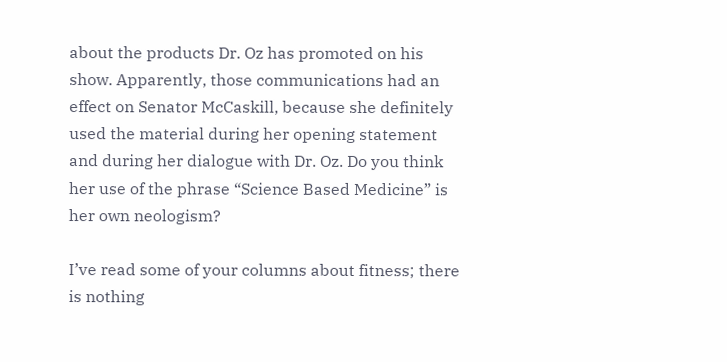about the products Dr. Oz has promoted on his show. Apparently, those communications had an effect on Senator McCaskill, because she definitely used the material during her opening statement and during her dialogue with Dr. Oz. Do you think her use of the phrase “Science Based Medicine” is her own neologism?

I’ve read some of your columns about fitness; there is nothing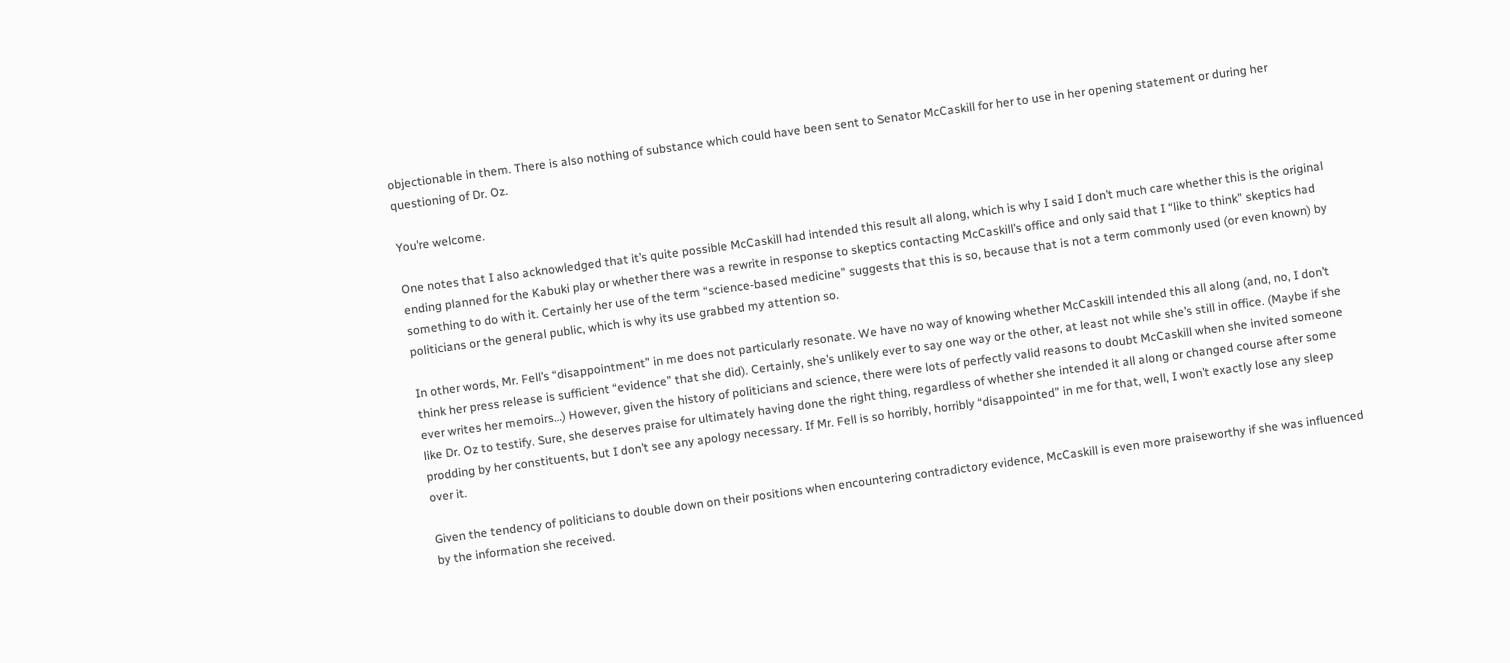objectionable in them. There is also nothing of substance which could have been sent to Senator McCaskill for her to use in her opening statement or during her questioning of Dr. Oz.

You’re welcome.

One notes that I also acknowledged that it’s quite possible McCaskill had intended this result all along, which is why I said I don’t much care whether this is the original ending planned for the Kabuki play or whether there was a rewrite in response to skeptics contacting McCaskill’s office and only said that I “like to think” skeptics had something to do with it. Certainly her use of the term “science-based medicine” suggests that this is so, because that is not a term commonly used (or even known) by politicians or the general public, which is why its use grabbed my attention so.

In other words, Mr. Fell’s “disappointment” in me does not particularly resonate. We have no way of knowing whether McCaskill intended this all along (and, no, I don’t think her press release is sufficient “evidence” that she did). Certainly, she’s unlikely ever to say one way or the other, at least not while she’s still in office. (Maybe if she ever writes her memoirs…) However, given the history of politicians and science, there were lots of perfectly valid reasons to doubt McCaskill when she invited someone like Dr. Oz to testify. Sure, she deserves praise for ultimately having done the right thing, regardless of whether she intended it all along or changed course after some prodding by her constituents, but I don’t see any apology necessary. If Mr. Fell is so horribly, horribly “disappointed” in me for that, well, I won’t exactly lose any sleep over it.

Given the tendency of politicians to double down on their positions when encountering contradictory evidence, McCaskill is even more praiseworthy if she was influenced by the information she received.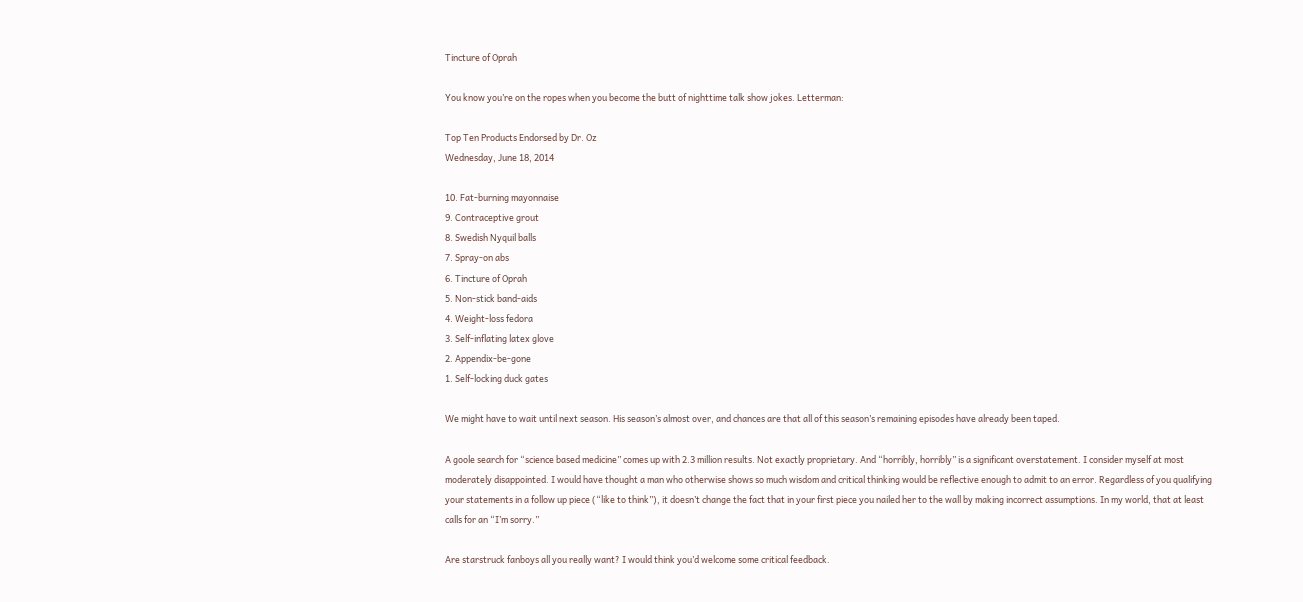Tincture of Oprah

You know you’re on the ropes when you become the butt of nighttime talk show jokes. Letterman:

Top Ten Products Endorsed by Dr. Oz
Wednesday, June 18, 2014

10. Fat-burning mayonnaise
9. Contraceptive grout
8. Swedish Nyquil balls
7. Spray-on abs
6. Tincture of Oprah
5. Non-stick band-aids
4. Weight-loss fedora
3. Self-inflating latex glove
2. Appendix-be-gone
1. Self-locking duck gates

We might have to wait until next season. His season’s almost over, and chances are that all of this season’s remaining episodes have already been taped.

A goole search for “science based medicine” comes up with 2.3 million results. Not exactly proprietary. And “horribly, horribly” is a significant overstatement. I consider myself at most moderately disappointed. I would have thought a man who otherwise shows so much wisdom and critical thinking would be reflective enough to admit to an error. Regardless of you qualifying your statements in a follow up piece (“like to think”), it doesn’t change the fact that in your first piece you nailed her to the wall by making incorrect assumptions. In my world, that at least calls for an “I’m sorry.”

Are starstruck fanboys all you really want? I would think you’d welcome some critical feedback.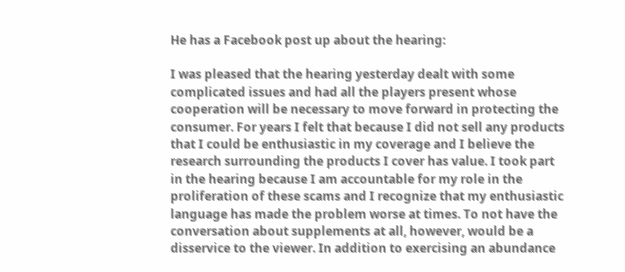He has a Facebook post up about the hearing:

I was pleased that the hearing yesterday dealt with some complicated issues and had all the players present whose cooperation will be necessary to move forward in protecting the consumer. For years I felt that because I did not sell any products that I could be enthusiastic in my coverage and I believe the research surrounding the products I cover has value. I took part in the hearing because I am accountable for my role in the proliferation of these scams and I recognize that my enthusiastic language has made the problem worse at times. To not have the conversation about supplements at all, however, would be a disservice to the viewer. In addition to exercising an abundance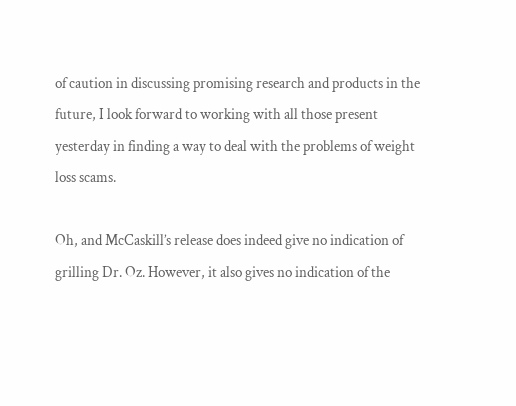of caution in discussing promising research and products in the future, I look forward to working with all those present yesterday in finding a way to deal with the problems of weight loss scams.

Oh, and McCaskill’s release does indeed give no indication of grilling Dr. Oz. However, it also gives no indication of the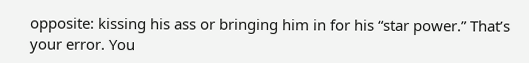opposite: kissing his ass or bringing him in for his “star power.” That’s your error. You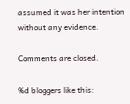assumed it was her intention without any evidence.

Comments are closed.

%d bloggers like this: